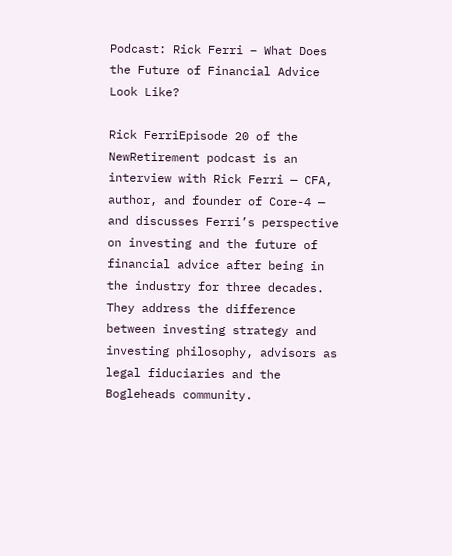Podcast: Rick Ferri – What Does the Future of Financial Advice Look Like?

Rick FerriEpisode 20 of the NewRetirement podcast is an interview with Rick Ferri — CFA, author, and founder of Core-4 — and discusses Ferri’s perspective on investing and the future of financial advice after being in the industry for three decades. They address the difference between investing strategy and investing philosophy, advisors as legal fiduciaries and the Bogleheads community.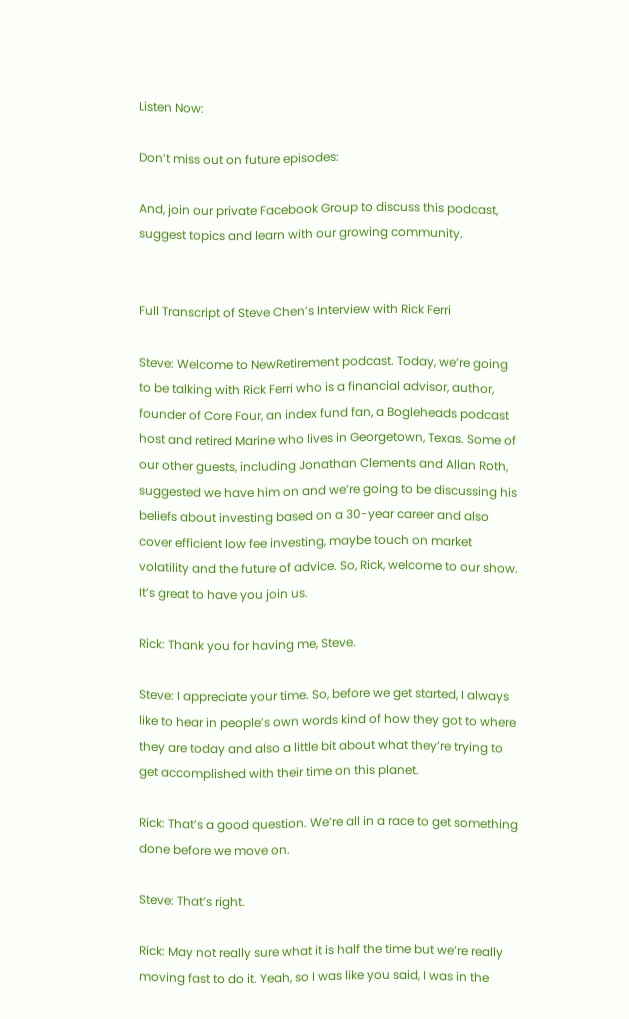Listen Now:

Don’t miss out on future episodes:

And, join our private Facebook Group to discuss this podcast, suggest topics and learn with our growing community.


Full Transcript of Steve Chen’s Interview with Rick Ferri

Steve: Welcome to NewRetirement podcast. Today, we’re going to be talking with Rick Ferri who is a financial advisor, author, founder of Core Four, an index fund fan, a Bogleheads podcast host and retired Marine who lives in Georgetown, Texas. Some of our other guests, including Jonathan Clements and Allan Roth, suggested we have him on and we’re going to be discussing his beliefs about investing based on a 30-year career and also cover efficient low fee investing, maybe touch on market volatility and the future of advice. So, Rick, welcome to our show. It’s great to have you join us.

Rick: Thank you for having me, Steve.

Steve: I appreciate your time. So, before we get started, I always like to hear in people’s own words kind of how they got to where they are today and also a little bit about what they’re trying to get accomplished with their time on this planet.

Rick: That’s a good question. We’re all in a race to get something done before we move on.

Steve: That’s right.

Rick: May not really sure what it is half the time but we’re really moving fast to do it. Yeah, so I was like you said, I was in the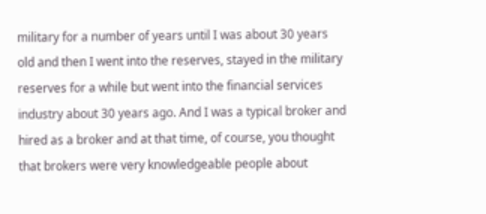military for a number of years until I was about 30 years old and then I went into the reserves, stayed in the military reserves for a while but went into the financial services industry about 30 years ago. And I was a typical broker and hired as a broker and at that time, of course, you thought that brokers were very knowledgeable people about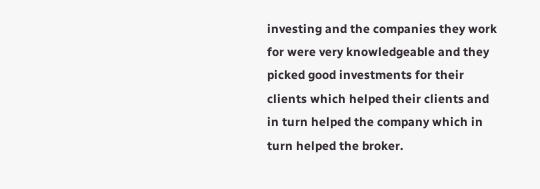investing and the companies they work for were very knowledgeable and they picked good investments for their clients which helped their clients and in turn helped the company which in turn helped the broker.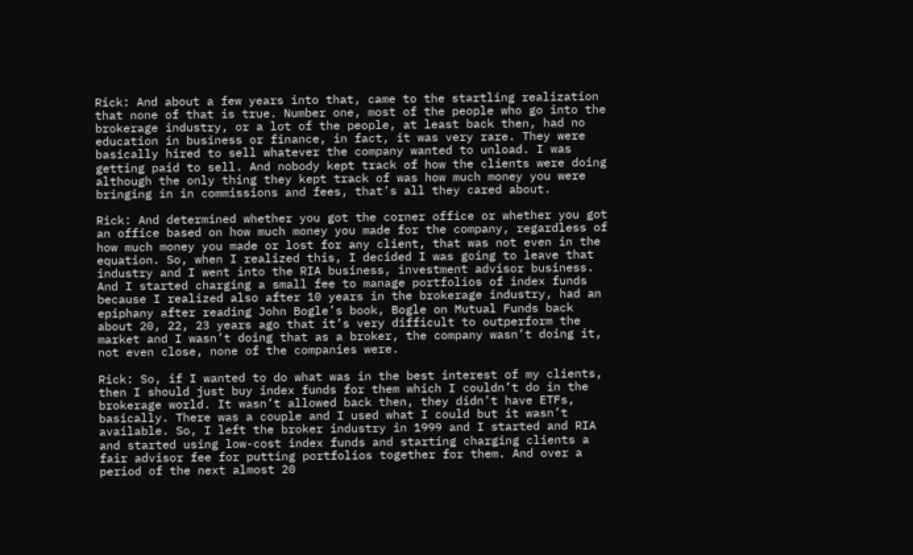Rick: And about a few years into that, came to the startling realization that none of that is true. Number one, most of the people who go into the brokerage industry, or a lot of the people, at least back then, had no education in business or finance, in fact, it was very rare. They were basically hired to sell whatever the company wanted to unload. I was getting paid to sell. And nobody kept track of how the clients were doing although the only thing they kept track of was how much money you were bringing in in commissions and fees, that’s all they cared about.

Rick: And determined whether you got the corner office or whether you got an office based on how much money you made for the company, regardless of how much money you made or lost for any client, that was not even in the equation. So, when I realized this, I decided I was going to leave that industry and I went into the RIA business, investment advisor business. And I started charging a small fee to manage portfolios of index funds because I realized also after 10 years in the brokerage industry, had an epiphany after reading John Bogle’s book, Bogle on Mutual Funds back about 20, 22, 23 years ago that it’s very difficult to outperform the market and I wasn’t doing that as a broker, the company wasn’t doing it, not even close, none of the companies were.

Rick: So, if I wanted to do what was in the best interest of my clients, then I should just buy index funds for them which I couldn’t do in the brokerage world. It wasn’t allowed back then, they didn’t have ETFs, basically. There was a couple and I used what I could but it wasn’t available. So, I left the broker industry in 1999 and I started and RIA and started using low-cost index funds and starting charging clients a fair advisor fee for putting portfolios together for them. And over a period of the next almost 20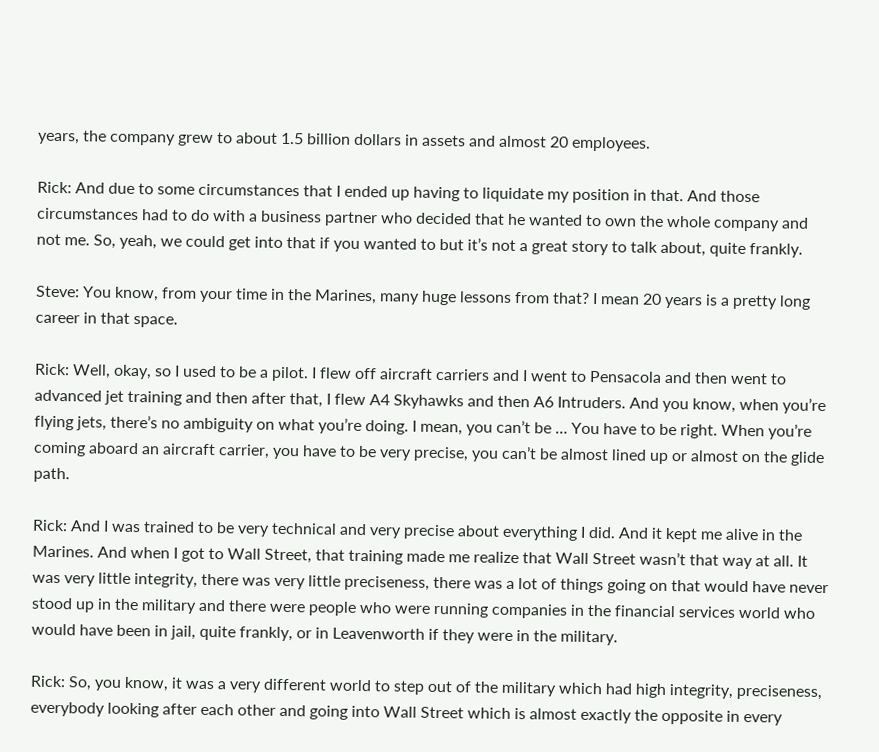years, the company grew to about 1.5 billion dollars in assets and almost 20 employees.

Rick: And due to some circumstances that I ended up having to liquidate my position in that. And those circumstances had to do with a business partner who decided that he wanted to own the whole company and not me. So, yeah, we could get into that if you wanted to but it’s not a great story to talk about, quite frankly.

Steve: You know, from your time in the Marines, many huge lessons from that? I mean 20 years is a pretty long career in that space.

Rick: Well, okay, so I used to be a pilot. I flew off aircraft carriers and I went to Pensacola and then went to advanced jet training and then after that, I flew A4 Skyhawks and then A6 Intruders. And you know, when you’re flying jets, there’s no ambiguity on what you’re doing. I mean, you can’t be … You have to be right. When you’re coming aboard an aircraft carrier, you have to be very precise, you can’t be almost lined up or almost on the glide path.

Rick: And I was trained to be very technical and very precise about everything I did. And it kept me alive in the Marines. And when I got to Wall Street, that training made me realize that Wall Street wasn’t that way at all. It was very little integrity, there was very little preciseness, there was a lot of things going on that would have never stood up in the military and there were people who were running companies in the financial services world who would have been in jail, quite frankly, or in Leavenworth if they were in the military.

Rick: So, you know, it was a very different world to step out of the military which had high integrity, preciseness, everybody looking after each other and going into Wall Street which is almost exactly the opposite in every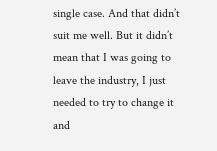single case. And that didn’t suit me well. But it didn’t mean that I was going to leave the industry, I just needed to try to change it and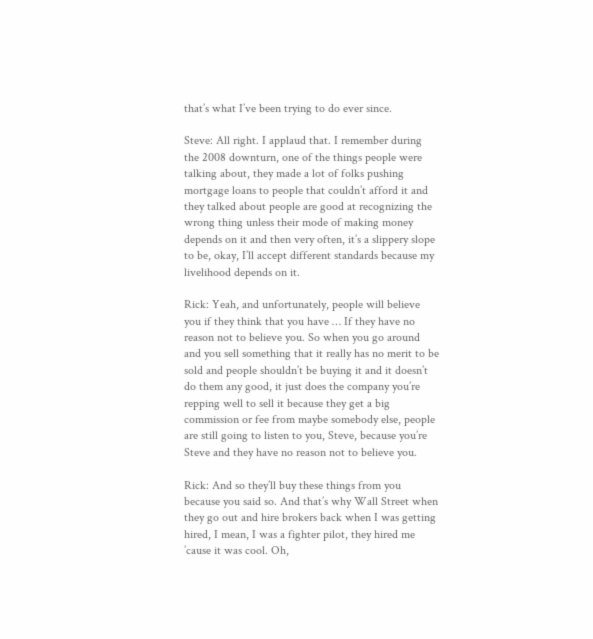that’s what I’ve been trying to do ever since.

Steve: All right. I applaud that. I remember during the 2008 downturn, one of the things people were talking about, they made a lot of folks pushing mortgage loans to people that couldn’t afford it and they talked about people are good at recognizing the wrong thing unless their mode of making money depends on it and then very often, it’s a slippery slope to be, okay, I’ll accept different standards because my livelihood depends on it.

Rick: Yeah, and unfortunately, people will believe you if they think that you have … If they have no reason not to believe you. So when you go around and you sell something that it really has no merit to be sold and people shouldn’t be buying it and it doesn’t do them any good, it just does the company you’re repping well to sell it because they get a big commission or fee from maybe somebody else, people are still going to listen to you, Steve, because you’re Steve and they have no reason not to believe you.

Rick: And so they’ll buy these things from you because you said so. And that’s why Wall Street when they go out and hire brokers back when I was getting hired, I mean, I was a fighter pilot, they hired me ’cause it was cool. Oh,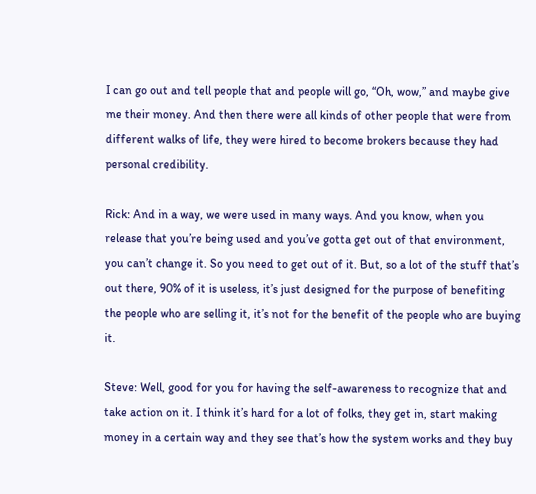I can go out and tell people that and people will go, “Oh, wow,” and maybe give me their money. And then there were all kinds of other people that were from different walks of life, they were hired to become brokers because they had personal credibility.

Rick: And in a way, we were used in many ways. And you know, when you release that you’re being used and you’ve gotta get out of that environment, you can’t change it. So you need to get out of it. But, so a lot of the stuff that’s out there, 90% of it is useless, it’s just designed for the purpose of benefiting the people who are selling it, it’s not for the benefit of the people who are buying it.

Steve: Well, good for you for having the self-awareness to recognize that and take action on it. I think it’s hard for a lot of folks, they get in, start making money in a certain way and they see that’s how the system works and they buy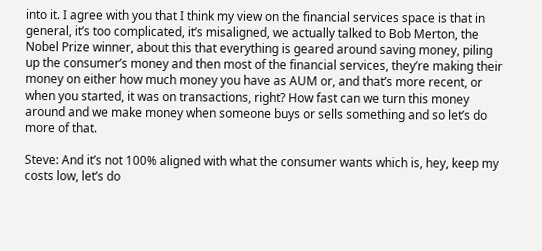into it. I agree with you that I think my view on the financial services space is that in general, it’s too complicated, it’s misaligned, we actually talked to Bob Merton, the Nobel Prize winner, about this that everything is geared around saving money, piling up the consumer’s money and then most of the financial services, they’re making their money on either how much money you have as AUM or, and that’s more recent, or when you started, it was on transactions, right? How fast can we turn this money around and we make money when someone buys or sells something and so let’s do more of that.

Steve: And it’s not 100% aligned with what the consumer wants which is, hey, keep my costs low, let’s do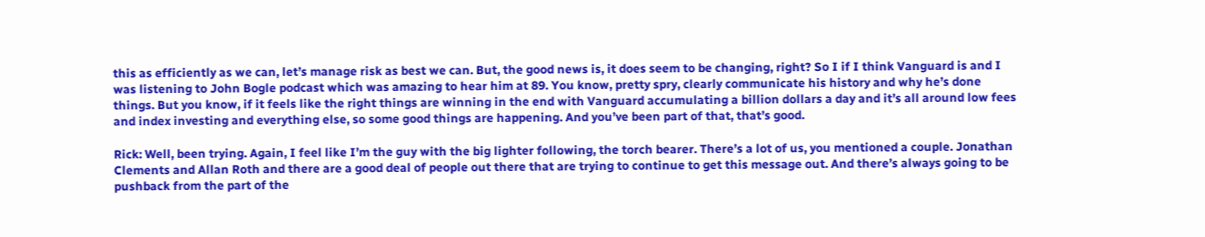this as efficiently as we can, let’s manage risk as best we can. But, the good news is, it does seem to be changing, right? So I if I think Vanguard is and I was listening to John Bogle podcast which was amazing to hear him at 89. You know, pretty spry, clearly communicate his history and why he’s done things. But you know, if it feels like the right things are winning in the end with Vanguard accumulating a billion dollars a day and it’s all around low fees and index investing and everything else, so some good things are happening. And you’ve been part of that, that’s good.

Rick: Well, been trying. Again, I feel like I’m the guy with the big lighter following, the torch bearer. There’s a lot of us, you mentioned a couple. Jonathan Clements and Allan Roth and there are a good deal of people out there that are trying to continue to get this message out. And there’s always going to be pushback from the part of the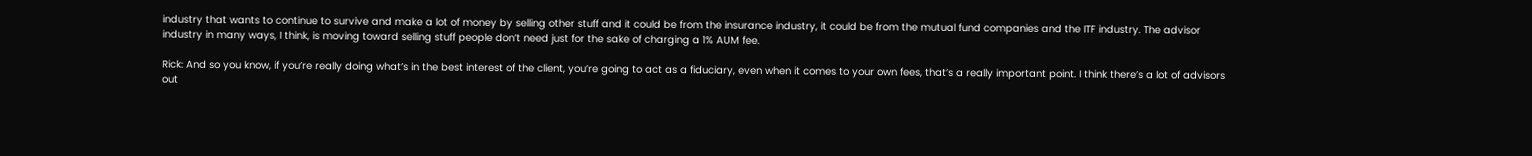industry that wants to continue to survive and make a lot of money by selling other stuff and it could be from the insurance industry, it could be from the mutual fund companies and the ITF industry. The advisor industry in many ways, I think, is moving toward selling stuff people don’t need just for the sake of charging a 1% AUM fee.

Rick: And so you know, if you’re really doing what’s in the best interest of the client, you’re going to act as a fiduciary, even when it comes to your own fees, that’s a really important point. I think there’s a lot of advisors out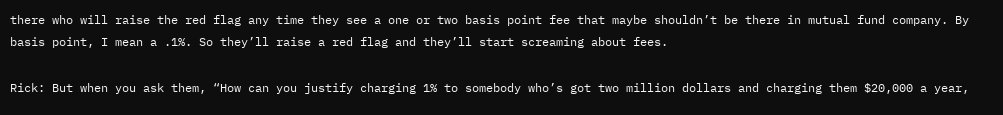there who will raise the red flag any time they see a one or two basis point fee that maybe shouldn’t be there in mutual fund company. By basis point, I mean a .1%. So they’ll raise a red flag and they’ll start screaming about fees.

Rick: But when you ask them, “How can you justify charging 1% to somebody who’s got two million dollars and charging them $20,000 a year,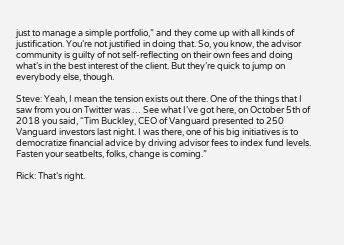just to manage a simple portfolio,” and they come up with all kinds of justification. You’re not justified in doing that. So, you know, the advisor community is guilty of not self-reflecting on their own fees and doing what’s in the best interest of the client. But they’re quick to jump on everybody else, though.

Steve: Yeah, I mean the tension exists out there. One of the things that I saw from you on Twitter was … See what I’ve got here, on October 5th of 2018 you said, “Tim Buckley, CEO of Vanguard presented to 250 Vanguard investors last night. I was there, one of his big initiatives is to democratize financial advice by driving advisor fees to index fund levels. Fasten your seatbelts, folks, change is coming.”

Rick: That’s right.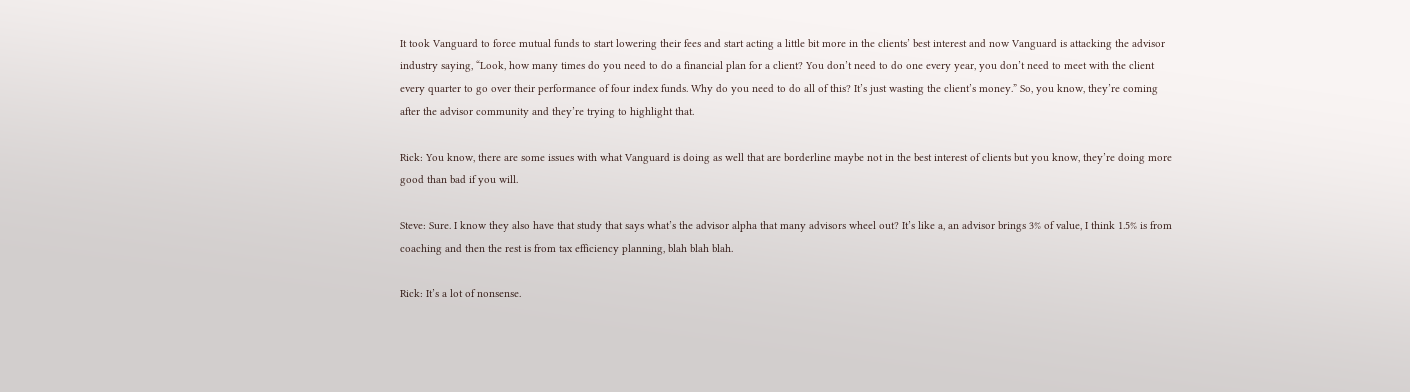It took Vanguard to force mutual funds to start lowering their fees and start acting a little bit more in the clients’ best interest and now Vanguard is attacking the advisor industry saying, “Look, how many times do you need to do a financial plan for a client? You don’t need to do one every year, you don’t need to meet with the client every quarter to go over their performance of four index funds. Why do you need to do all of this? It’s just wasting the client’s money.” So, you know, they’re coming after the advisor community and they’re trying to highlight that.

Rick: You know, there are some issues with what Vanguard is doing as well that are borderline maybe not in the best interest of clients but you know, they’re doing more good than bad if you will.

Steve: Sure. I know they also have that study that says what’s the advisor alpha that many advisors wheel out? It’s like a, an advisor brings 3% of value, I think 1.5% is from coaching and then the rest is from tax efficiency planning, blah blah blah.

Rick: It’s a lot of nonsense.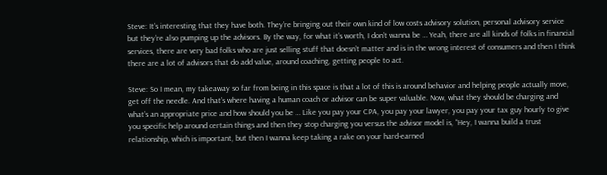Steve: It’s interesting that they have both. They’re bringing out their own kind of low costs advisory solution, personal advisory service but they’re also pumping up the advisors. By the way, for what it’s worth, I don’t wanna be … Yeah, there are all kinds of folks in financial services, there are very bad folks who are just selling stuff that doesn’t matter and is in the wrong interest of consumers and then I think there are a lot of advisors that do add value, around coaching, getting people to act.

Steve: So I mean, my takeaway so far from being in this space is that a lot of this is around behavior and helping people actually move, get off the needle. And that’s where having a human coach or advisor can be super valuable. Now, what they should be charging and what’s an appropriate price and how should you be … Like you pay your CPA, you pay your lawyer, you pay your tax guy hourly to give you specific help around certain things and then they stop charging you versus the advisor model is, “Hey, I wanna build a trust relationship, which is important, but then I wanna keep taking a rake on your hard-earned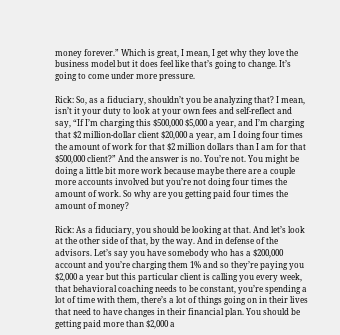money forever.” Which is great, I mean, I get why they love the business model but it does feel like that’s going to change. It’s going to come under more pressure.

Rick: So, as a fiduciary, shouldn’t you be analyzing that? I mean, isn’t it your duty to look at your own fees and self-reflect and say, “If I’m charging this $500,000 $5,000 a year, and I’m charging that $2 million-dollar client $20,000 a year, am I doing four times the amount of work for that $2 million dollars than I am for that $500,000 client?” And the answer is no. You’re not. You might be doing a little bit more work because maybe there are a couple more accounts involved but you’re not doing four times the amount of work. So why are you getting paid four times the amount of money?

Rick: As a fiduciary, you should be looking at that. And let’s look at the other side of that, by the way. And in defense of the advisors. Let’s say you have somebody who has a $200,000 account and you’re charging them 1% and so they’re paying you $2,000 a year but this particular client is calling you every week, that behavioral coaching needs to be constant, you’re spending a lot of time with them, there’s a lot of things going on in their lives that need to have changes in their financial plan. You should be getting paid more than $2,000 a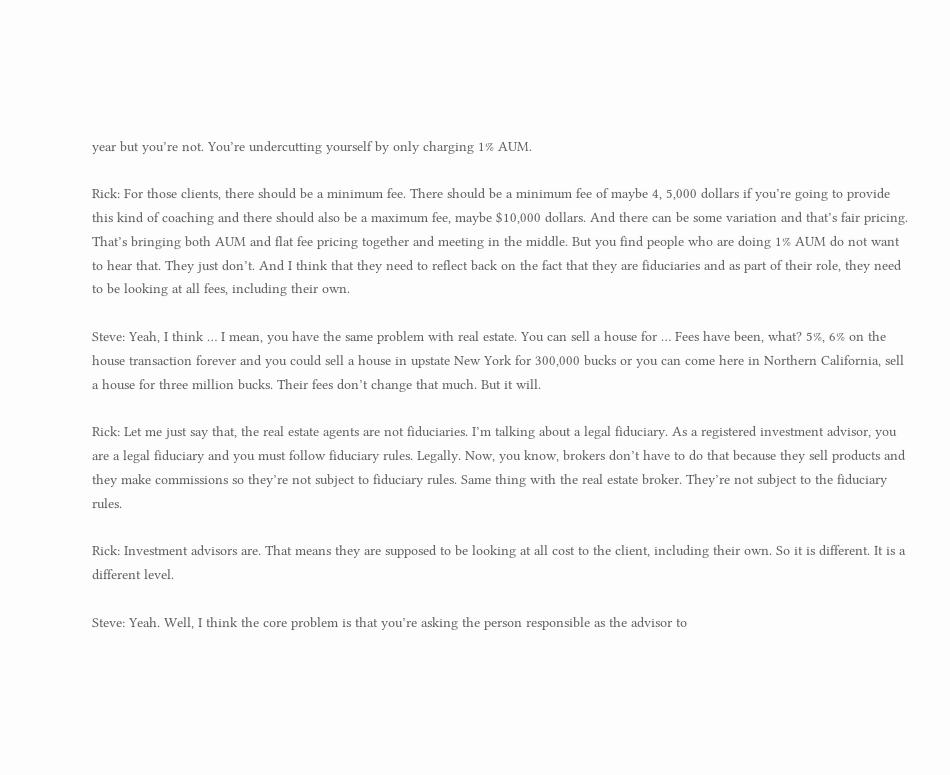year but you’re not. You’re undercutting yourself by only charging 1% AUM.

Rick: For those clients, there should be a minimum fee. There should be a minimum fee of maybe 4, 5,000 dollars if you’re going to provide this kind of coaching and there should also be a maximum fee, maybe $10,000 dollars. And there can be some variation and that’s fair pricing. That’s bringing both AUM and flat fee pricing together and meeting in the middle. But you find people who are doing 1% AUM do not want to hear that. They just don’t. And I think that they need to reflect back on the fact that they are fiduciaries and as part of their role, they need to be looking at all fees, including their own.

Steve: Yeah, I think … I mean, you have the same problem with real estate. You can sell a house for … Fees have been, what? 5%, 6% on the house transaction forever and you could sell a house in upstate New York for 300,000 bucks or you can come here in Northern California, sell a house for three million bucks. Their fees don’t change that much. But it will.

Rick: Let me just say that, the real estate agents are not fiduciaries. I’m talking about a legal fiduciary. As a registered investment advisor, you are a legal fiduciary and you must follow fiduciary rules. Legally. Now, you know, brokers don’t have to do that because they sell products and they make commissions so they’re not subject to fiduciary rules. Same thing with the real estate broker. They’re not subject to the fiduciary rules.

Rick: Investment advisors are. That means they are supposed to be looking at all cost to the client, including their own. So it is different. It is a different level.

Steve: Yeah. Well, I think the core problem is that you’re asking the person responsible as the advisor to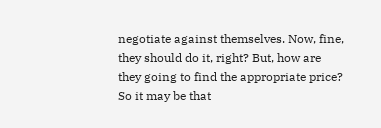negotiate against themselves. Now, fine, they should do it, right? But, how are they going to find the appropriate price? So it may be that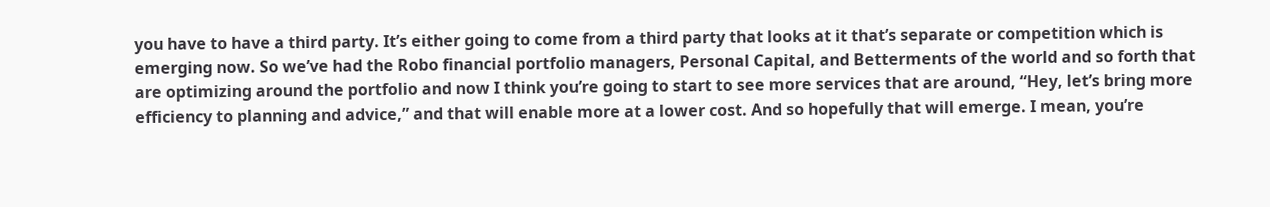you have to have a third party. It’s either going to come from a third party that looks at it that’s separate or competition which is emerging now. So we’ve had the Robo financial portfolio managers, Personal Capital, and Betterments of the world and so forth that are optimizing around the portfolio and now I think you’re going to start to see more services that are around, “Hey, let’s bring more efficiency to planning and advice,” and that will enable more at a lower cost. And so hopefully that will emerge. I mean, you’re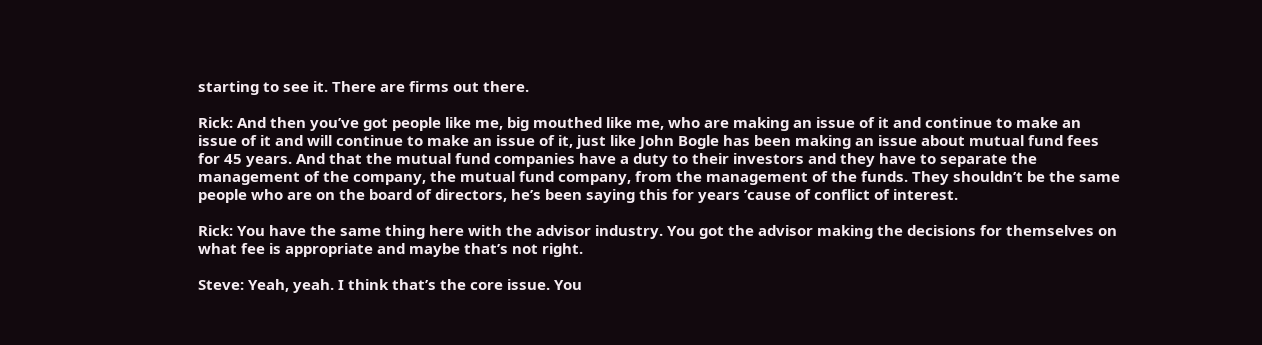starting to see it. There are firms out there.

Rick: And then you’ve got people like me, big mouthed like me, who are making an issue of it and continue to make an issue of it and will continue to make an issue of it, just like John Bogle has been making an issue about mutual fund fees for 45 years. And that the mutual fund companies have a duty to their investors and they have to separate the management of the company, the mutual fund company, from the management of the funds. They shouldn’t be the same people who are on the board of directors, he’s been saying this for years ’cause of conflict of interest.

Rick: You have the same thing here with the advisor industry. You got the advisor making the decisions for themselves on what fee is appropriate and maybe that’s not right.

Steve: Yeah, yeah. I think that’s the core issue. You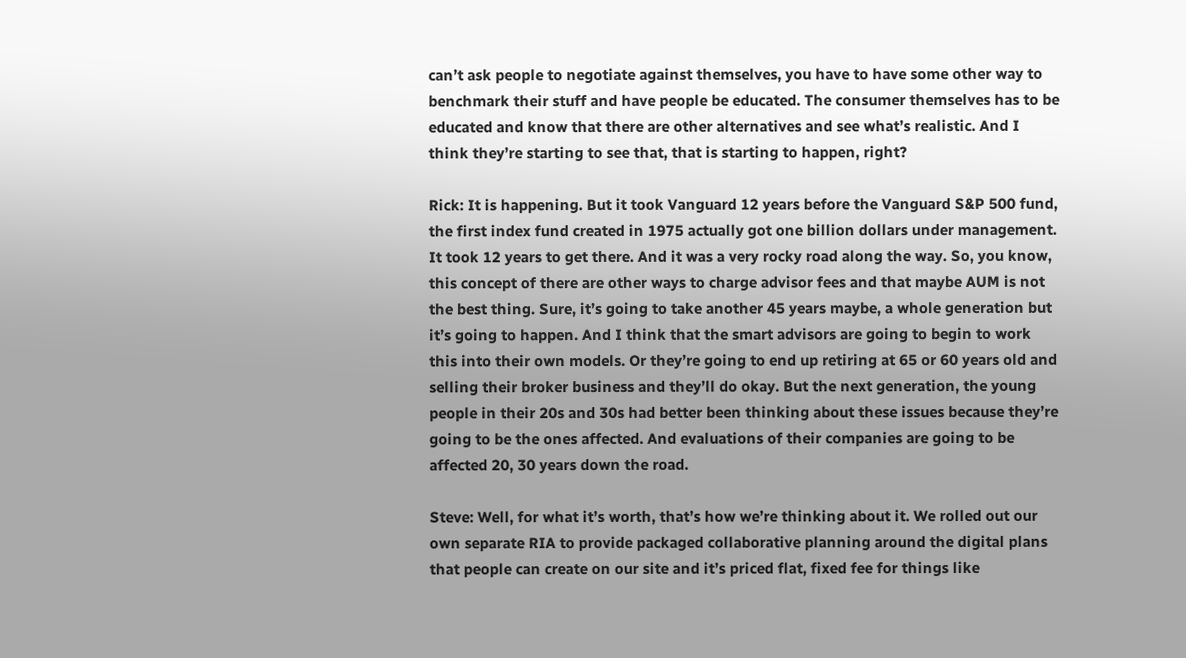can’t ask people to negotiate against themselves, you have to have some other way to benchmark their stuff and have people be educated. The consumer themselves has to be educated and know that there are other alternatives and see what’s realistic. And I think they’re starting to see that, that is starting to happen, right?

Rick: It is happening. But it took Vanguard 12 years before the Vanguard S&P 500 fund, the first index fund created in 1975 actually got one billion dollars under management. It took 12 years to get there. And it was a very rocky road along the way. So, you know, this concept of there are other ways to charge advisor fees and that maybe AUM is not the best thing. Sure, it’s going to take another 45 years maybe, a whole generation but it’s going to happen. And I think that the smart advisors are going to begin to work this into their own models. Or they’re going to end up retiring at 65 or 60 years old and selling their broker business and they’ll do okay. But the next generation, the young people in their 20s and 30s had better been thinking about these issues because they’re going to be the ones affected. And evaluations of their companies are going to be affected 20, 30 years down the road.

Steve: Well, for what it’s worth, that’s how we’re thinking about it. We rolled out our own separate RIA to provide packaged collaborative planning around the digital plans that people can create on our site and it’s priced flat, fixed fee for things like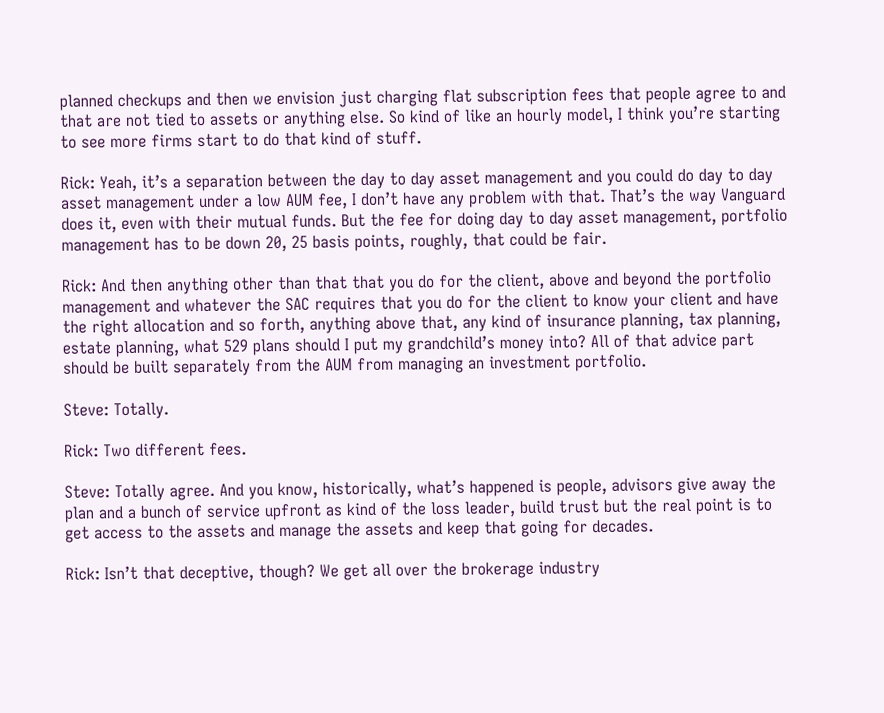planned checkups and then we envision just charging flat subscription fees that people agree to and that are not tied to assets or anything else. So kind of like an hourly model, I think you’re starting to see more firms start to do that kind of stuff.

Rick: Yeah, it’s a separation between the day to day asset management and you could do day to day asset management under a low AUM fee, I don’t have any problem with that. That’s the way Vanguard does it, even with their mutual funds. But the fee for doing day to day asset management, portfolio management has to be down 20, 25 basis points, roughly, that could be fair.

Rick: And then anything other than that that you do for the client, above and beyond the portfolio management and whatever the SAC requires that you do for the client to know your client and have the right allocation and so forth, anything above that, any kind of insurance planning, tax planning, estate planning, what 529 plans should I put my grandchild’s money into? All of that advice part should be built separately from the AUM from managing an investment portfolio.

Steve: Totally.

Rick: Two different fees.

Steve: Totally agree. And you know, historically, what’s happened is people, advisors give away the plan and a bunch of service upfront as kind of the loss leader, build trust but the real point is to get access to the assets and manage the assets and keep that going for decades.

Rick: Isn’t that deceptive, though? We get all over the brokerage industry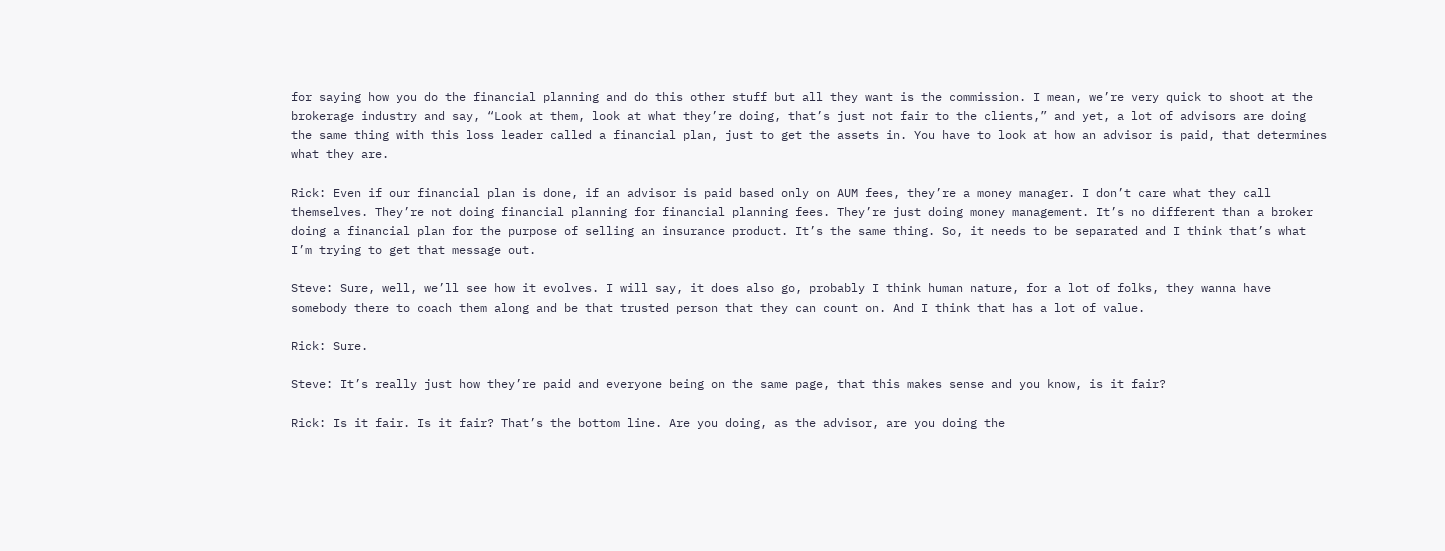for saying how you do the financial planning and do this other stuff but all they want is the commission. I mean, we’re very quick to shoot at the brokerage industry and say, “Look at them, look at what they’re doing, that’s just not fair to the clients,” and yet, a lot of advisors are doing the same thing with this loss leader called a financial plan, just to get the assets in. You have to look at how an advisor is paid, that determines what they are.

Rick: Even if our financial plan is done, if an advisor is paid based only on AUM fees, they’re a money manager. I don’t care what they call themselves. They’re not doing financial planning for financial planning fees. They’re just doing money management. It’s no different than a broker doing a financial plan for the purpose of selling an insurance product. It’s the same thing. So, it needs to be separated and I think that’s what I’m trying to get that message out.

Steve: Sure, well, we’ll see how it evolves. I will say, it does also go, probably I think human nature, for a lot of folks, they wanna have somebody there to coach them along and be that trusted person that they can count on. And I think that has a lot of value.

Rick: Sure.

Steve: It’s really just how they’re paid and everyone being on the same page, that this makes sense and you know, is it fair?

Rick: Is it fair. Is it fair? That’s the bottom line. Are you doing, as the advisor, are you doing the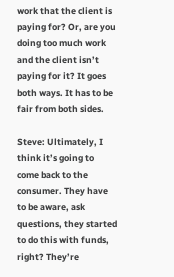work that the client is paying for? Or, are you doing too much work and the client isn’t paying for it? It goes both ways. It has to be fair from both sides.

Steve: Ultimately, I think it’s going to come back to the consumer. They have to be aware, ask questions, they started to do this with funds, right? They’re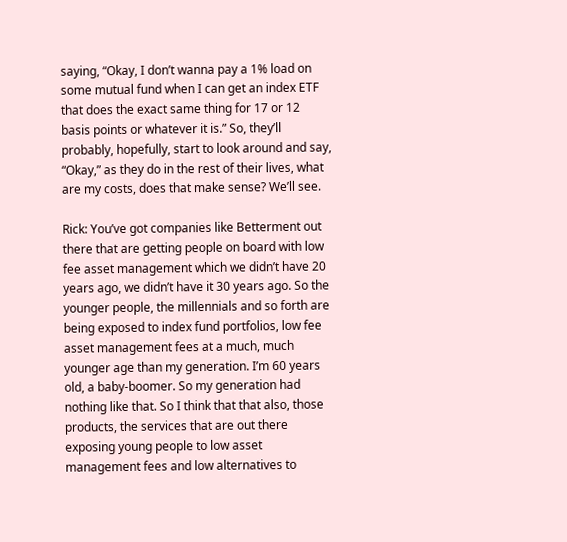saying, “Okay, I don’t wanna pay a 1% load on some mutual fund when I can get an index ETF that does the exact same thing for 17 or 12 basis points or whatever it is.” So, they’ll probably, hopefully, start to look around and say, “Okay,” as they do in the rest of their lives, what are my costs, does that make sense? We’ll see.

Rick: You’ve got companies like Betterment out there that are getting people on board with low fee asset management which we didn’t have 20 years ago, we didn’t have it 30 years ago. So the younger people, the millennials and so forth are being exposed to index fund portfolios, low fee asset management fees at a much, much younger age than my generation. I’m 60 years old, a baby-boomer. So my generation had nothing like that. So I think that that also, those products, the services that are out there exposing young people to low asset management fees and low alternatives to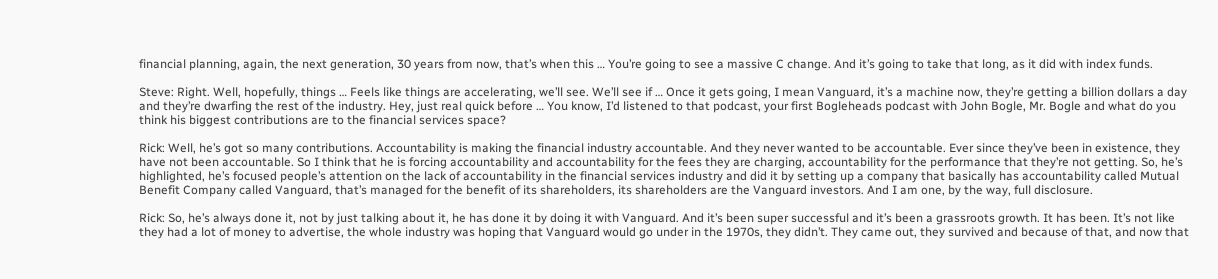financial planning, again, the next generation, 30 years from now, that’s when this … You’re going to see a massive C change. And it’s going to take that long, as it did with index funds.

Steve: Right. Well, hopefully, things … Feels like things are accelerating, we’ll see. We’ll see if … Once it gets going, I mean Vanguard, it’s a machine now, they’re getting a billion dollars a day and they’re dwarfing the rest of the industry. Hey, just real quick before … You know, I’d listened to that podcast, your first Bogleheads podcast with John Bogle, Mr. Bogle and what do you think his biggest contributions are to the financial services space?

Rick: Well, he’s got so many contributions. Accountability is making the financial industry accountable. And they never wanted to be accountable. Ever since they’ve been in existence, they have not been accountable. So I think that he is forcing accountability and accountability for the fees they are charging, accountability for the performance that they’re not getting. So, he’s highlighted, he’s focused people’s attention on the lack of accountability in the financial services industry and did it by setting up a company that basically has accountability called Mutual Benefit Company called Vanguard, that’s managed for the benefit of its shareholders, its shareholders are the Vanguard investors. And I am one, by the way, full disclosure.

Rick: So, he’s always done it, not by just talking about it, he has done it by doing it with Vanguard. And it’s been super successful and it’s been a grassroots growth. It has been. It’s not like they had a lot of money to advertise, the whole industry was hoping that Vanguard would go under in the 1970s, they didn’t. They came out, they survived and because of that, and now that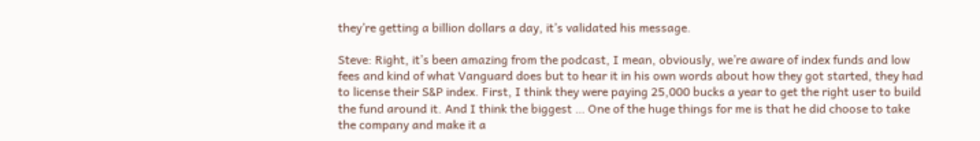they’re getting a billion dollars a day, it’s validated his message.

Steve: Right, it’s been amazing from the podcast, I mean, obviously, we’re aware of index funds and low fees and kind of what Vanguard does but to hear it in his own words about how they got started, they had to license their S&P index. First, I think they were paying 25,000 bucks a year to get the right user to build the fund around it. And I think the biggest … One of the huge things for me is that he did choose to take the company and make it a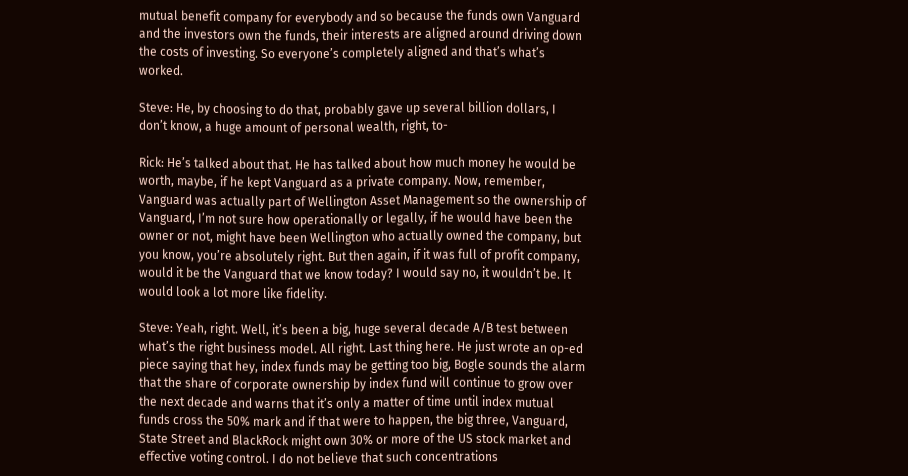mutual benefit company for everybody and so because the funds own Vanguard and the investors own the funds, their interests are aligned around driving down the costs of investing. So everyone’s completely aligned and that’s what’s worked.

Steve: He, by choosing to do that, probably gave up several billion dollars, I don’t know, a huge amount of personal wealth, right, to-

Rick: He’s talked about that. He has talked about how much money he would be worth, maybe, if he kept Vanguard as a private company. Now, remember, Vanguard was actually part of Wellington Asset Management so the ownership of Vanguard, I’m not sure how operationally or legally, if he would have been the owner or not, might have been Wellington who actually owned the company, but you know, you’re absolutely right. But then again, if it was full of profit company, would it be the Vanguard that we know today? I would say no, it wouldn’t be. It would look a lot more like fidelity.

Steve: Yeah, right. Well, it’s been a big, huge several decade A/B test between what’s the right business model. All right. Last thing here. He just wrote an op-ed piece saying that hey, index funds may be getting too big, Bogle sounds the alarm that the share of corporate ownership by index fund will continue to grow over the next decade and warns that it’s only a matter of time until index mutual funds cross the 50% mark and if that were to happen, the big three, Vanguard, State Street and BlackRock might own 30% or more of the US stock market and effective voting control. I do not believe that such concentrations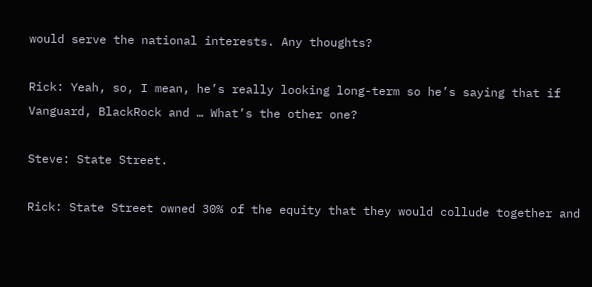would serve the national interests. Any thoughts?

Rick: Yeah, so, I mean, he’s really looking long-term so he’s saying that if Vanguard, BlackRock and … What’s the other one?

Steve: State Street.

Rick: State Street owned 30% of the equity that they would collude together and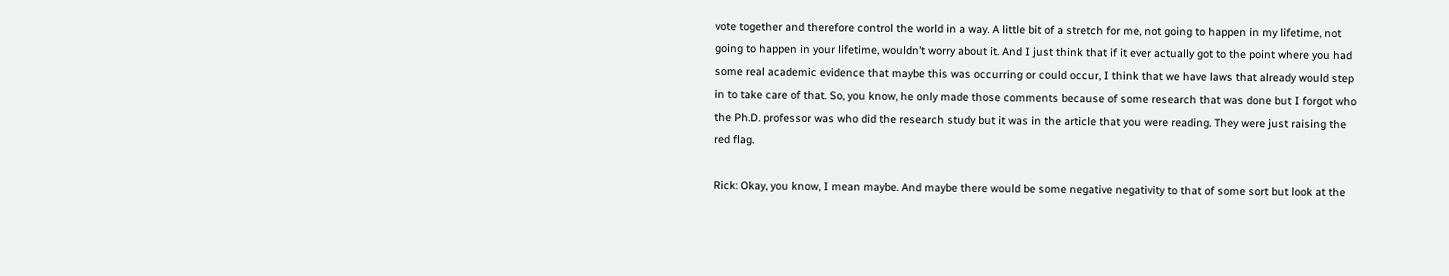vote together and therefore control the world in a way. A little bit of a stretch for me, not going to happen in my lifetime, not going to happen in your lifetime, wouldn’t worry about it. And I just think that if it ever actually got to the point where you had some real academic evidence that maybe this was occurring or could occur, I think that we have laws that already would step in to take care of that. So, you know, he only made those comments because of some research that was done but I forgot who the Ph.D. professor was who did the research study but it was in the article that you were reading. They were just raising the red flag.

Rick: Okay, you know, I mean maybe. And maybe there would be some negative negativity to that of some sort but look at the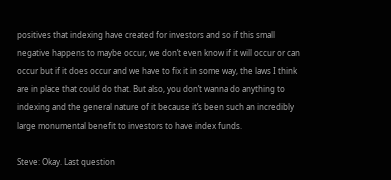positives that indexing have created for investors and so if this small negative happens to maybe occur, we don’t even know if it will occur or can occur but if it does occur and we have to fix it in some way, the laws I think are in place that could do that. But also, you don’t wanna do anything to indexing and the general nature of it because it’s been such an incredibly large monumental benefit to investors to have index funds.

Steve: Okay. Last question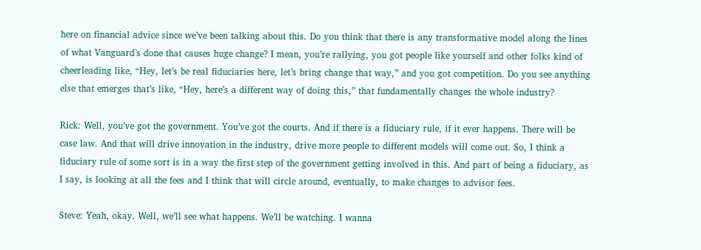here on financial advice since we’ve been talking about this. Do you think that there is any transformative model along the lines of what Vanguard’s done that causes huge change? I mean, you’re rallying, you got people like yourself and other folks kind of cheerleading like, “Hey, let’s be real fiduciaries here, let’s bring change that way,” and you got competition. Do you see anything else that emerges that’s like, “Hey, here’s a different way of doing this,” that fundamentally changes the whole industry?

Rick: Well, you’ve got the government. You’ve got the courts. And if there is a fiduciary rule, if it ever happens. There will be case law. And that will drive innovation in the industry, drive more people to different models will come out. So, I think a fiduciary rule of some sort is in a way the first step of the government getting involved in this. And part of being a fiduciary, as I say, is looking at all the fees and I think that will circle around, eventually, to make changes to advisor fees.

Steve: Yeah, okay. Well, we’ll see what happens. We’ll be watching. I wanna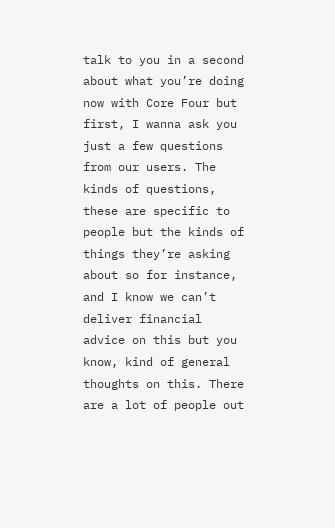talk to you in a second about what you’re doing now with Core Four but first, I wanna ask you just a few questions from our users. The kinds of questions, these are specific to people but the kinds of things they’re asking about so for instance, and I know we can’t deliver financial advice on this but you know, kind of general thoughts on this. There are a lot of people out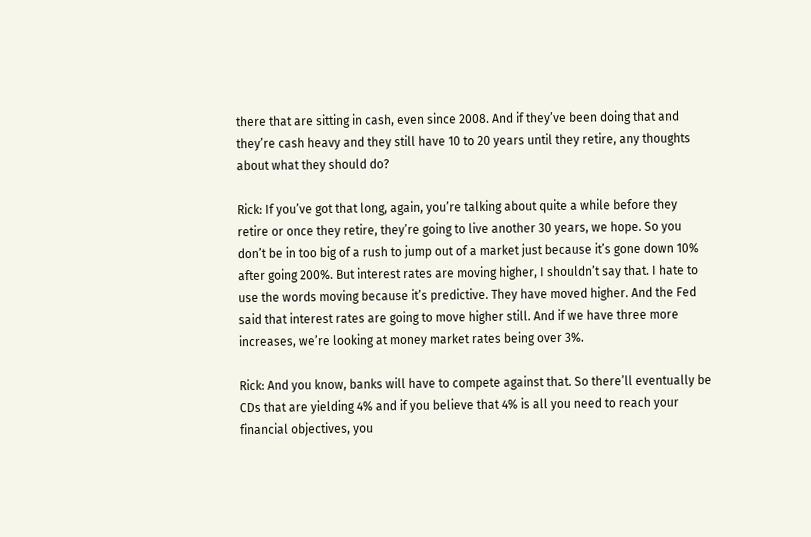there that are sitting in cash, even since 2008. And if they’ve been doing that and they’re cash heavy and they still have 10 to 20 years until they retire, any thoughts about what they should do?

Rick: If you’ve got that long, again, you’re talking about quite a while before they retire or once they retire, they’re going to live another 30 years, we hope. So you don’t be in too big of a rush to jump out of a market just because it’s gone down 10% after going 200%. But interest rates are moving higher, I shouldn’t say that. I hate to use the words moving because it’s predictive. They have moved higher. And the Fed said that interest rates are going to move higher still. And if we have three more increases, we’re looking at money market rates being over 3%.

Rick: And you know, banks will have to compete against that. So there’ll eventually be CDs that are yielding 4% and if you believe that 4% is all you need to reach your financial objectives, you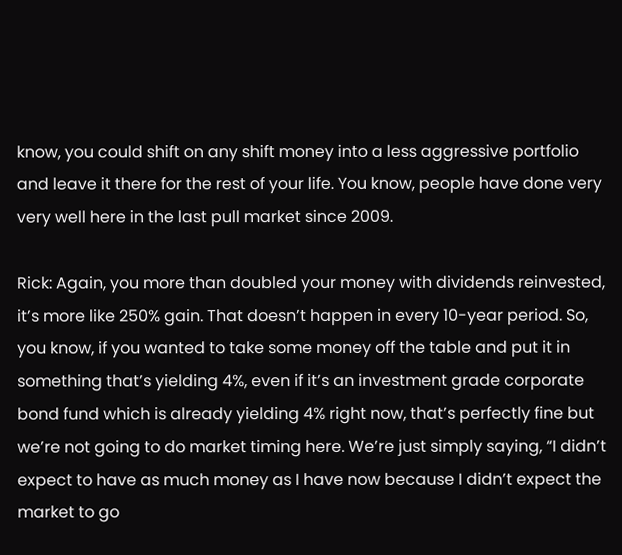know, you could shift on any shift money into a less aggressive portfolio and leave it there for the rest of your life. You know, people have done very very well here in the last pull market since 2009.

Rick: Again, you more than doubled your money with dividends reinvested, it’s more like 250% gain. That doesn’t happen in every 10-year period. So, you know, if you wanted to take some money off the table and put it in something that’s yielding 4%, even if it’s an investment grade corporate bond fund which is already yielding 4% right now, that’s perfectly fine but we’re not going to do market timing here. We’re just simply saying, “I didn’t expect to have as much money as I have now because I didn’t expect the market to go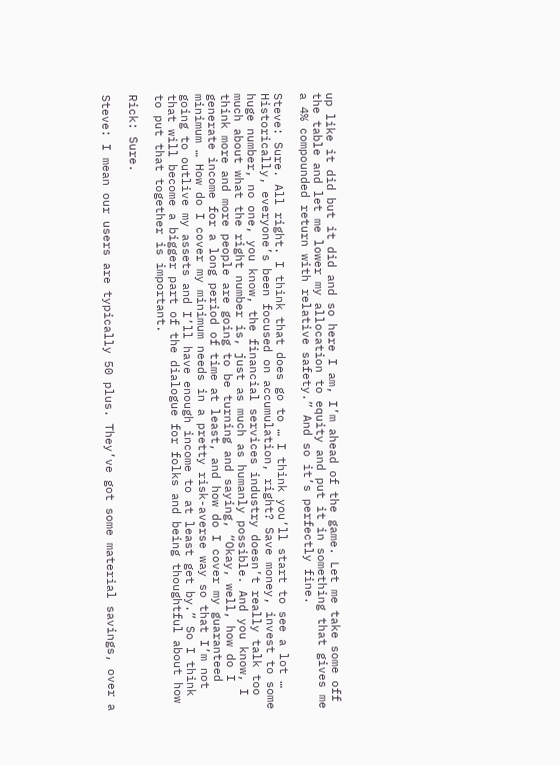up like it did but it did and so here I am, I’m ahead of the game. Let me take some off the table and let me lower my allocation to equity and put it in something that gives me a 4% compounded return with relative safety.” And so it’s perfectly fine.

Steve: Sure. All right. I think that does go to … I think you’ll start to see a lot … Historically, everyone’s been focused on accumulation, right? Save money, invest to some huge number, no one, you know, the financial services industry doesn’t really talk too much about what the right number is, just as much as humanly possible. And you know, I think more and more people are going to be turning and saying, “Okay, well, how do I generate income for a long period of time at least, and how do I cover my guaranteed minimum … How do I cover my minimum needs in a pretty risk-averse way so that I’m not going to outlive my assets and I’ll have enough income to at least get by.” So I think that will become a bigger part of the dialogue for folks and being thoughtful about how to put that together is important.

Rick: Sure.

Steve: I mean our users are typically 50 plus. They’ve got some material savings, over a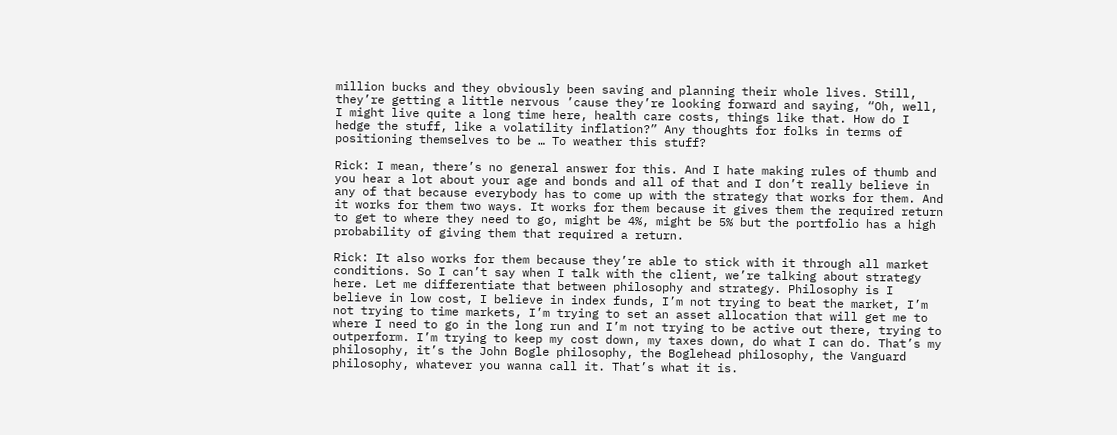million bucks and they obviously been saving and planning their whole lives. Still, they’re getting a little nervous ’cause they’re looking forward and saying, “Oh, well, I might live quite a long time here, health care costs, things like that. How do I hedge the stuff, like a volatility inflation?” Any thoughts for folks in terms of positioning themselves to be … To weather this stuff?

Rick: I mean, there’s no general answer for this. And I hate making rules of thumb and you hear a lot about your age and bonds and all of that and I don’t really believe in any of that because everybody has to come up with the strategy that works for them. And it works for them two ways. It works for them because it gives them the required return to get to where they need to go, might be 4%, might be 5% but the portfolio has a high probability of giving them that required a return.

Rick: It also works for them because they’re able to stick with it through all market conditions. So I can’t say when I talk with the client, we’re talking about strategy here. Let me differentiate that between philosophy and strategy. Philosophy is I believe in low cost, I believe in index funds, I’m not trying to beat the market, I’m not trying to time markets, I’m trying to set an asset allocation that will get me to where I need to go in the long run and I’m not trying to be active out there, trying to outperform. I’m trying to keep my cost down, my taxes down, do what I can do. That’s my philosophy, it’s the John Bogle philosophy, the Boglehead philosophy, the Vanguard philosophy, whatever you wanna call it. That’s what it is.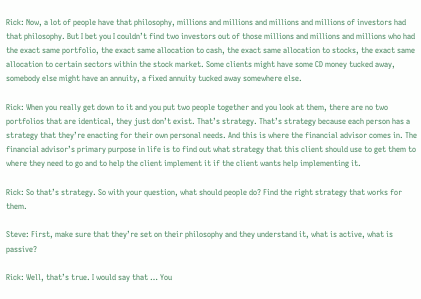Rick: Now, a lot of people have that philosophy, millions and millions and millions and millions of investors had that philosophy. But I bet you I couldn’t find two investors out of those millions and millions and millions who had the exact same portfolio, the exact same allocation to cash, the exact same allocation to stocks, the exact same allocation to certain sectors within the stock market. Some clients might have some CD money tucked away, somebody else might have an annuity, a fixed annuity tucked away somewhere else.

Rick: When you really get down to it and you put two people together and you look at them, there are no two portfolios that are identical, they just don’t exist. That’s strategy. That’s strategy because each person has a strategy that they’re enacting for their own personal needs. And this is where the financial advisor comes in. The financial advisor’s primary purpose in life is to find out what strategy that this client should use to get them to where they need to go and to help the client implement it if the client wants help implementing it.

Rick: So that’s strategy. So with your question, what should people do? Find the right strategy that works for them.

Steve: First, make sure that they’re set on their philosophy and they understand it, what is active, what is passive?

Rick: Well, that’s true. I would say that … You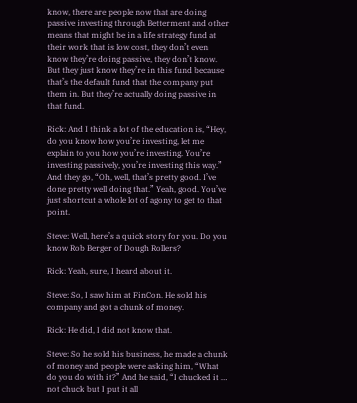know, there are people now that are doing passive investing through Betterment and other means that might be in a life strategy fund at their work that is low cost, they don’t even know they’re doing passive, they don’t know. But they just know they’re in this fund because that’s the default fund that the company put them in. But they’re actually doing passive in that fund.

Rick: And I think a lot of the education is, “Hey, do you know how you’re investing, let me explain to you how you’re investing. You’re investing passively, you’re investing this way.” And they go, “Oh, well, that’s pretty good. I’ve done pretty well doing that.” Yeah, good. You’ve just shortcut a whole lot of agony to get to that point.

Steve: Well, here’s a quick story for you. Do you know Rob Berger of Dough Rollers?

Rick: Yeah, sure, I heard about it.

Steve: So, I saw him at FinCon. He sold his company and got a chunk of money.

Rick: He did, I did not know that.

Steve: So he sold his business, he made a chunk of money and people were asking him, “What do you do with it?” And he said, “I chucked it … not chuck but I put it all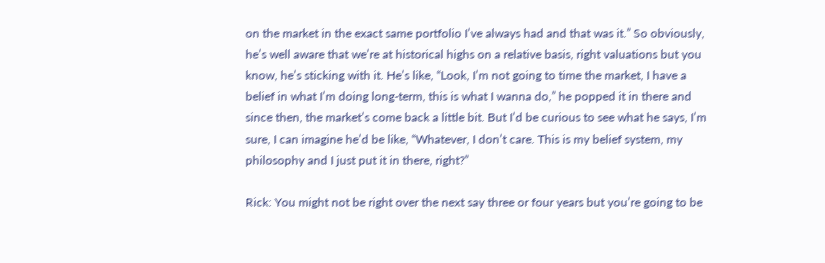on the market in the exact same portfolio I’ve always had and that was it.” So obviously, he’s well aware that we’re at historical highs on a relative basis, right valuations but you know, he’s sticking with it. He’s like, “Look, I’m not going to time the market, I have a belief in what I’m doing long-term, this is what I wanna do,” he popped it in there and since then, the market’s come back a little bit. But I’d be curious to see what he says, I’m sure, I can imagine he’d be like, “Whatever, I don’t care. This is my belief system, my philosophy and I just put it in there, right?”

Rick: You might not be right over the next say three or four years but you’re going to be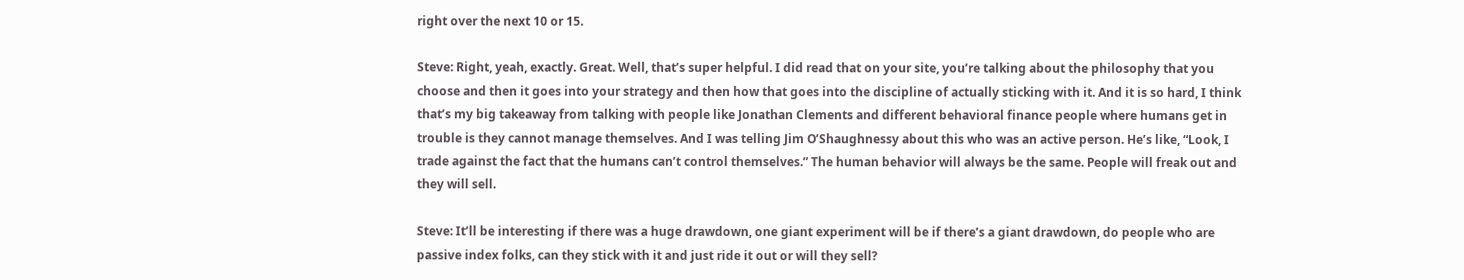right over the next 10 or 15.

Steve: Right, yeah, exactly. Great. Well, that’s super helpful. I did read that on your site, you’re talking about the philosophy that you choose and then it goes into your strategy and then how that goes into the discipline of actually sticking with it. And it is so hard, I think that’s my big takeaway from talking with people like Jonathan Clements and different behavioral finance people where humans get in trouble is they cannot manage themselves. And I was telling Jim O’Shaughnessy about this who was an active person. He’s like, “Look, I trade against the fact that the humans can’t control themselves.” The human behavior will always be the same. People will freak out and they will sell.

Steve: It’ll be interesting if there was a huge drawdown, one giant experiment will be if there’s a giant drawdown, do people who are passive index folks, can they stick with it and just ride it out or will they sell?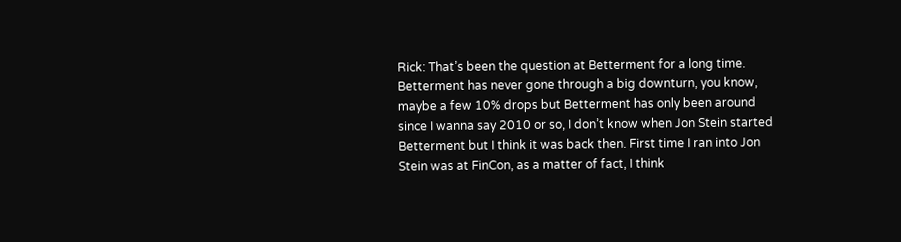Rick: That’s been the question at Betterment for a long time. Betterment has never gone through a big downturn, you know, maybe a few 10% drops but Betterment has only been around since I wanna say 2010 or so, I don’t know when Jon Stein started Betterment but I think it was back then. First time I ran into Jon Stein was at FinCon, as a matter of fact, I think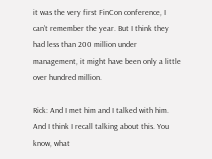it was the very first FinCon conference, I can’t remember the year. But I think they had less than 200 million under management, it might have been only a little over hundred million.

Rick: And I met him and I talked with him. And I think I recall talking about this. You know, what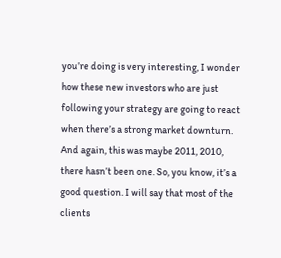you’re doing is very interesting, I wonder how these new investors who are just following your strategy are going to react when there’s a strong market downturn. And again, this was maybe 2011, 2010, there hasn’t been one. So, you know, it’s a good question. I will say that most of the clients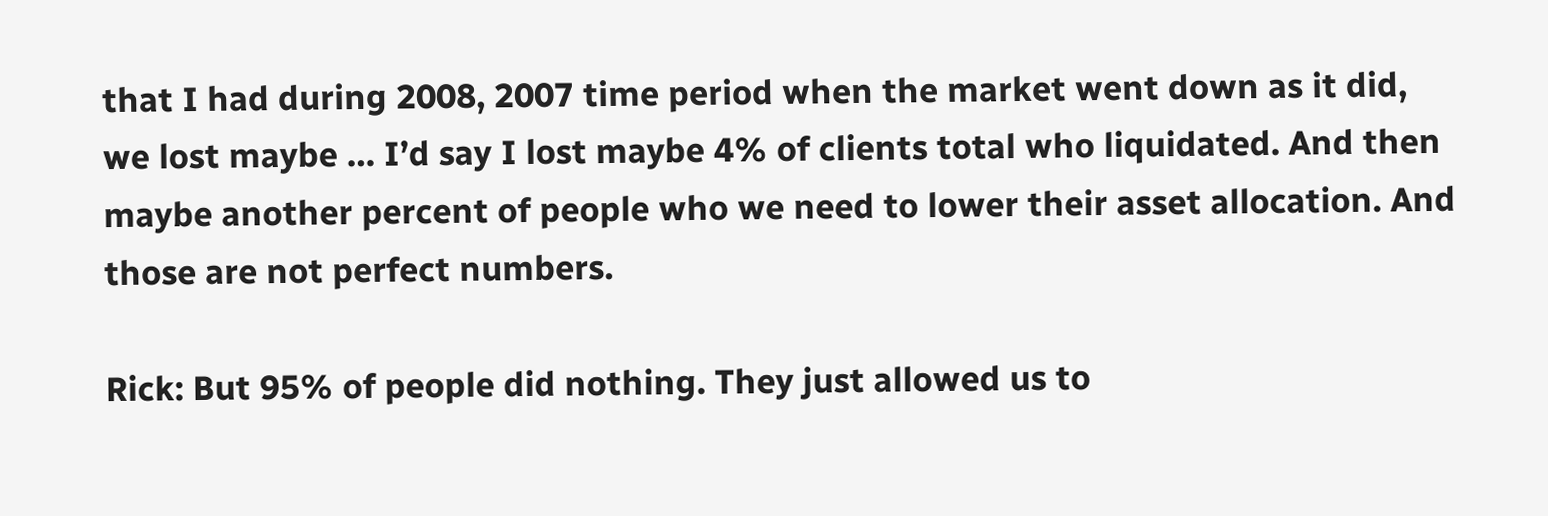that I had during 2008, 2007 time period when the market went down as it did, we lost maybe … I’d say I lost maybe 4% of clients total who liquidated. And then maybe another percent of people who we need to lower their asset allocation. And those are not perfect numbers.

Rick: But 95% of people did nothing. They just allowed us to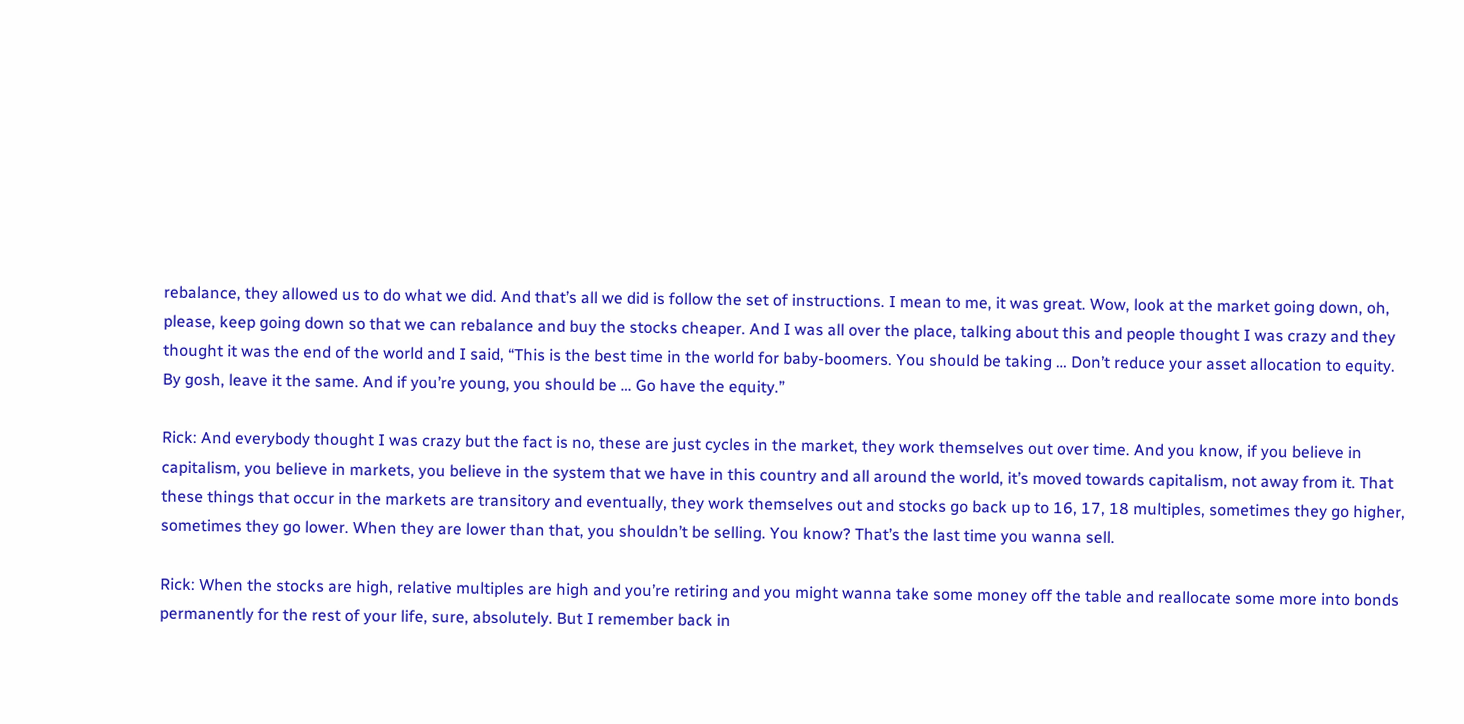rebalance, they allowed us to do what we did. And that’s all we did is follow the set of instructions. I mean to me, it was great. Wow, look at the market going down, oh, please, keep going down so that we can rebalance and buy the stocks cheaper. And I was all over the place, talking about this and people thought I was crazy and they thought it was the end of the world and I said, “This is the best time in the world for baby-boomers. You should be taking … Don’t reduce your asset allocation to equity. By gosh, leave it the same. And if you’re young, you should be … Go have the equity.”

Rick: And everybody thought I was crazy but the fact is no, these are just cycles in the market, they work themselves out over time. And you know, if you believe in capitalism, you believe in markets, you believe in the system that we have in this country and all around the world, it’s moved towards capitalism, not away from it. That these things that occur in the markets are transitory and eventually, they work themselves out and stocks go back up to 16, 17, 18 multiples, sometimes they go higher, sometimes they go lower. When they are lower than that, you shouldn’t be selling. You know? That’s the last time you wanna sell.

Rick: When the stocks are high, relative multiples are high and you’re retiring and you might wanna take some money off the table and reallocate some more into bonds permanently for the rest of your life, sure, absolutely. But I remember back in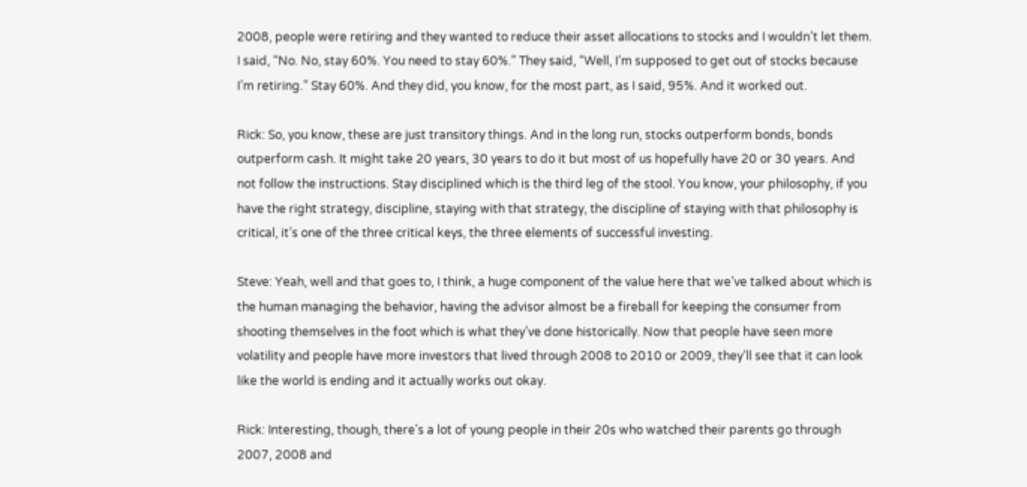2008, people were retiring and they wanted to reduce their asset allocations to stocks and I wouldn’t let them. I said, “No. No, stay 60%. You need to stay 60%.” They said, “Well, I’m supposed to get out of stocks because I’m retiring.” Stay 60%. And they did, you know, for the most part, as I said, 95%. And it worked out.

Rick: So, you know, these are just transitory things. And in the long run, stocks outperform bonds, bonds outperform cash. It might take 20 years, 30 years to do it but most of us hopefully have 20 or 30 years. And not follow the instructions. Stay disciplined which is the third leg of the stool. You know, your philosophy, if you have the right strategy, discipline, staying with that strategy, the discipline of staying with that philosophy is critical, it’s one of the three critical keys, the three elements of successful investing.

Steve: Yeah, well and that goes to, I think, a huge component of the value here that we’ve talked about which is the human managing the behavior, having the advisor almost be a fireball for keeping the consumer from shooting themselves in the foot which is what they’ve done historically. Now that people have seen more volatility and people have more investors that lived through 2008 to 2010 or 2009, they’ll see that it can look like the world is ending and it actually works out okay.

Rick: Interesting, though, there’s a lot of young people in their 20s who watched their parents go through 2007, 2008 and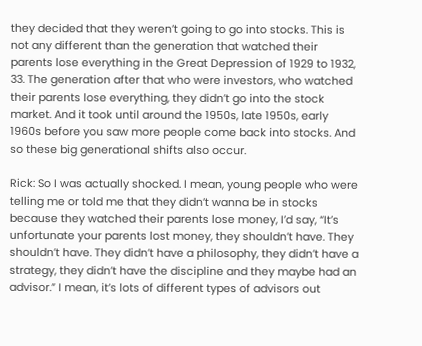they decided that they weren’t going to go into stocks. This is not any different than the generation that watched their parents lose everything in the Great Depression of 1929 to 1932, 33. The generation after that who were investors, who watched their parents lose everything, they didn’t go into the stock market. And it took until around the 1950s, late 1950s, early 1960s before you saw more people come back into stocks. And so these big generational shifts also occur.

Rick: So I was actually shocked. I mean, young people who were telling me or told me that they didn’t wanna be in stocks because they watched their parents lose money, I’d say, “It’s unfortunate your parents lost money, they shouldn’t have. They shouldn’t have. They didn’t have a philosophy, they didn’t have a strategy, they didn’t have the discipline and they maybe had an advisor.” I mean, it’s lots of different types of advisors out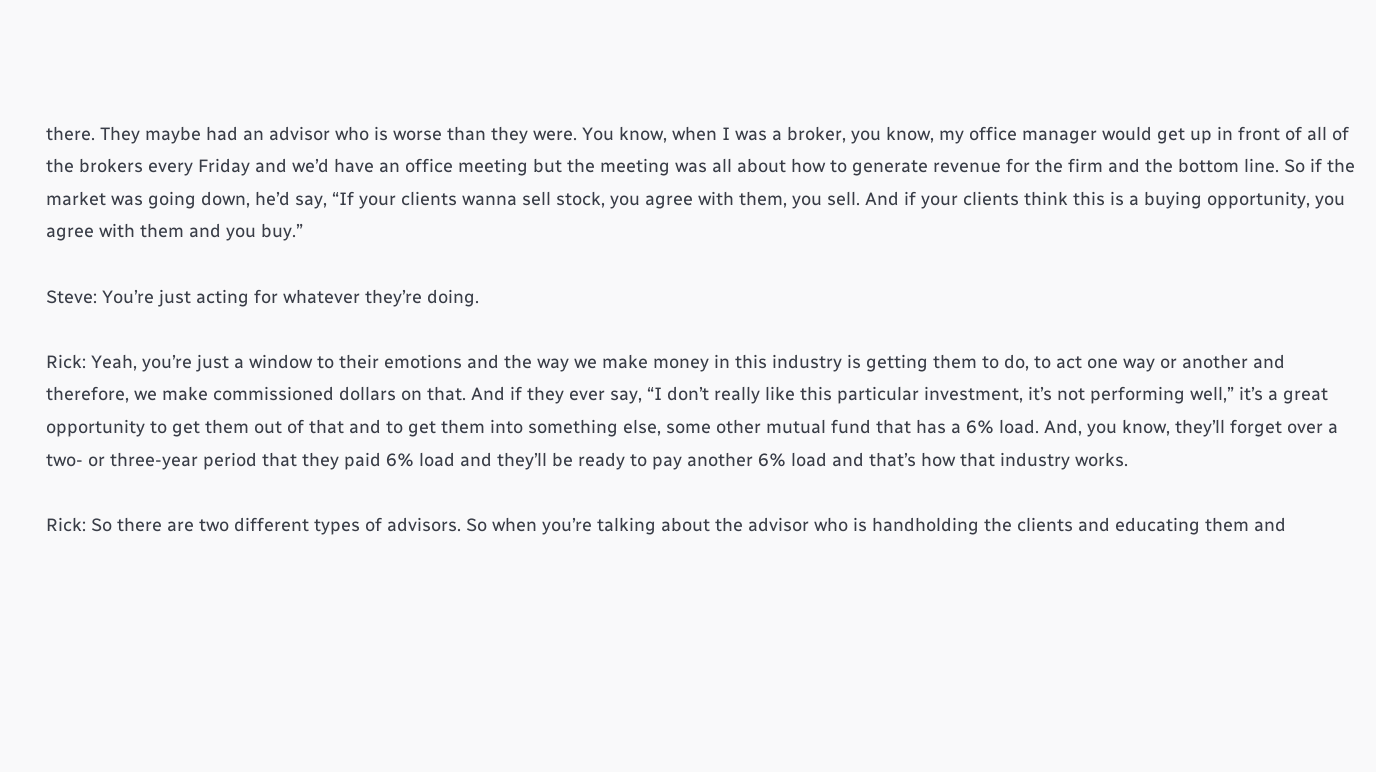there. They maybe had an advisor who is worse than they were. You know, when I was a broker, you know, my office manager would get up in front of all of the brokers every Friday and we’d have an office meeting but the meeting was all about how to generate revenue for the firm and the bottom line. So if the market was going down, he’d say, “If your clients wanna sell stock, you agree with them, you sell. And if your clients think this is a buying opportunity, you agree with them and you buy.”

Steve: You’re just acting for whatever they’re doing.

Rick: Yeah, you’re just a window to their emotions and the way we make money in this industry is getting them to do, to act one way or another and therefore, we make commissioned dollars on that. And if they ever say, “I don’t really like this particular investment, it’s not performing well,” it’s a great opportunity to get them out of that and to get them into something else, some other mutual fund that has a 6% load. And, you know, they’ll forget over a two- or three-year period that they paid 6% load and they’ll be ready to pay another 6% load and that’s how that industry works.

Rick: So there are two different types of advisors. So when you’re talking about the advisor who is handholding the clients and educating them and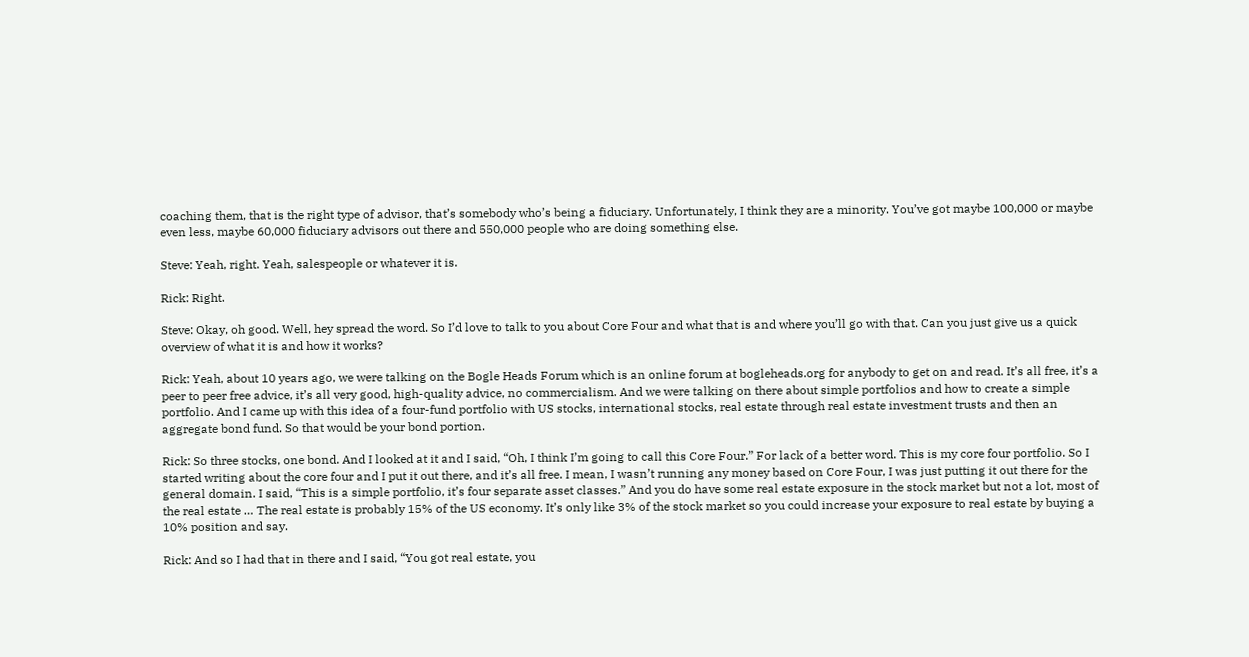coaching them, that is the right type of advisor, that’s somebody who’s being a fiduciary. Unfortunately, I think they are a minority. You’ve got maybe 100,000 or maybe even less, maybe 60,000 fiduciary advisors out there and 550,000 people who are doing something else.

Steve: Yeah, right. Yeah, salespeople or whatever it is.

Rick: Right.

Steve: Okay, oh good. Well, hey spread the word. So I’d love to talk to you about Core Four and what that is and where you’ll go with that. Can you just give us a quick overview of what it is and how it works?

Rick: Yeah, about 10 years ago, we were talking on the Bogle Heads Forum which is an online forum at bogleheads.org for anybody to get on and read. It’s all free, it’s a peer to peer free advice, it’s all very good, high-quality advice, no commercialism. And we were talking on there about simple portfolios and how to create a simple portfolio. And I came up with this idea of a four-fund portfolio with US stocks, international stocks, real estate through real estate investment trusts and then an aggregate bond fund. So that would be your bond portion.

Rick: So three stocks, one bond. And I looked at it and I said, “Oh, I think I’m going to call this Core Four.” For lack of a better word. This is my core four portfolio. So I started writing about the core four and I put it out there, and it’s all free. I mean, I wasn’t running any money based on Core Four, I was just putting it out there for the general domain. I said, “This is a simple portfolio, it’s four separate asset classes.” And you do have some real estate exposure in the stock market but not a lot, most of the real estate … The real estate is probably 15% of the US economy. It’s only like 3% of the stock market so you could increase your exposure to real estate by buying a 10% position and say.

Rick: And so I had that in there and I said, “You got real estate, you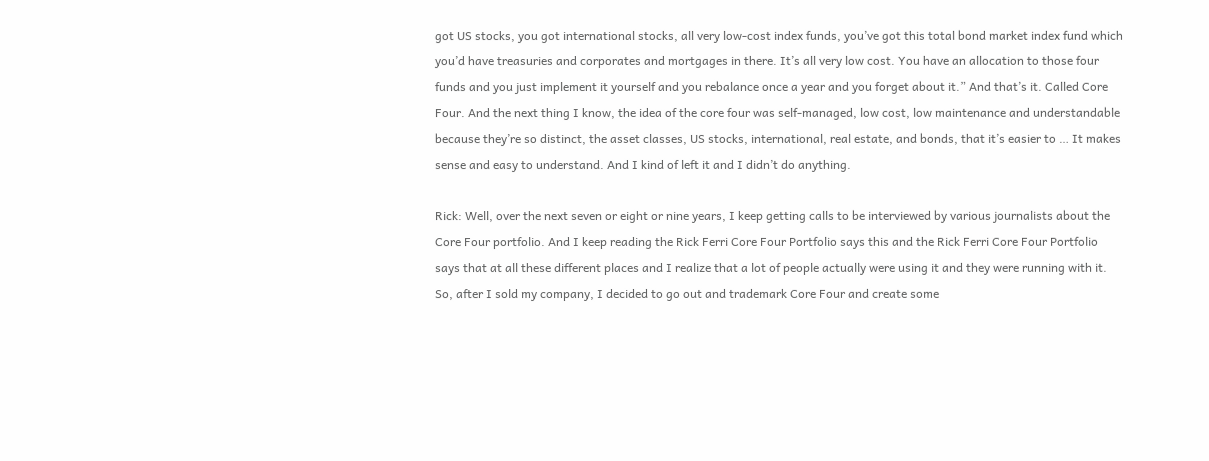got US stocks, you got international stocks, all very low-cost index funds, you’ve got this total bond market index fund which you’d have treasuries and corporates and mortgages in there. It’s all very low cost. You have an allocation to those four funds and you just implement it yourself and you rebalance once a year and you forget about it.” And that’s it. Called Core Four. And the next thing I know, the idea of the core four was self-managed, low cost, low maintenance and understandable because they’re so distinct, the asset classes, US stocks, international, real estate, and bonds, that it’s easier to … It makes sense and easy to understand. And I kind of left it and I didn’t do anything.

Rick: Well, over the next seven or eight or nine years, I keep getting calls to be interviewed by various journalists about the Core Four portfolio. And I keep reading the Rick Ferri Core Four Portfolio says this and the Rick Ferri Core Four Portfolio says that at all these different places and I realize that a lot of people actually were using it and they were running with it. So, after I sold my company, I decided to go out and trademark Core Four and create some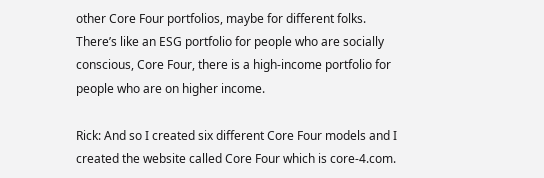other Core Four portfolios, maybe for different folks. There’s like an ESG portfolio for people who are socially conscious, Core Four, there is a high-income portfolio for people who are on higher income.

Rick: And so I created six different Core Four models and I created the website called Core Four which is core-4.com.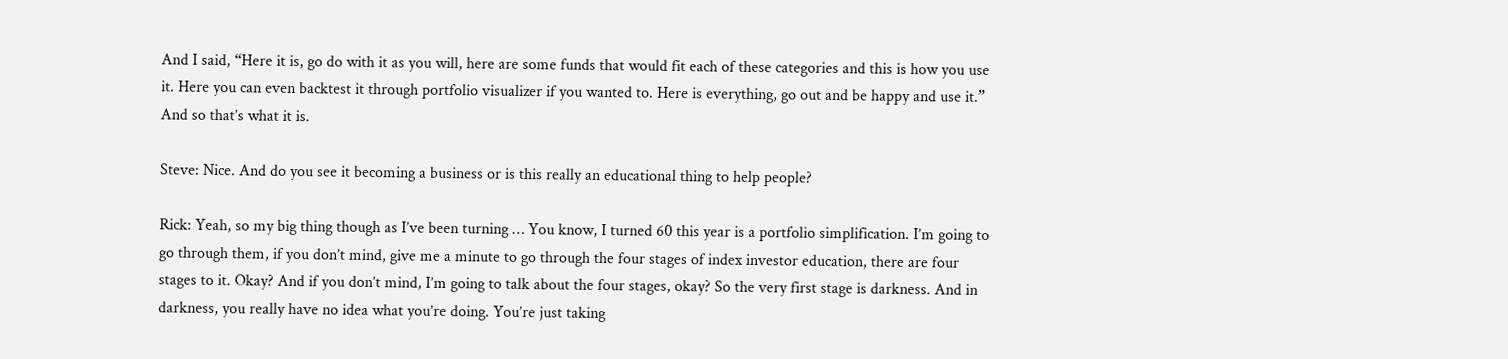And I said, “Here it is, go do with it as you will, here are some funds that would fit each of these categories and this is how you use it. Here you can even backtest it through portfolio visualizer if you wanted to. Here is everything, go out and be happy and use it.” And so that’s what it is.

Steve: Nice. And do you see it becoming a business or is this really an educational thing to help people?

Rick: Yeah, so my big thing though as I’ve been turning … You know, I turned 60 this year is a portfolio simplification. I’m going to go through them, if you don’t mind, give me a minute to go through the four stages of index investor education, there are four stages to it. Okay? And if you don’t mind, I’m going to talk about the four stages, okay? So the very first stage is darkness. And in darkness, you really have no idea what you’re doing. You’re just taking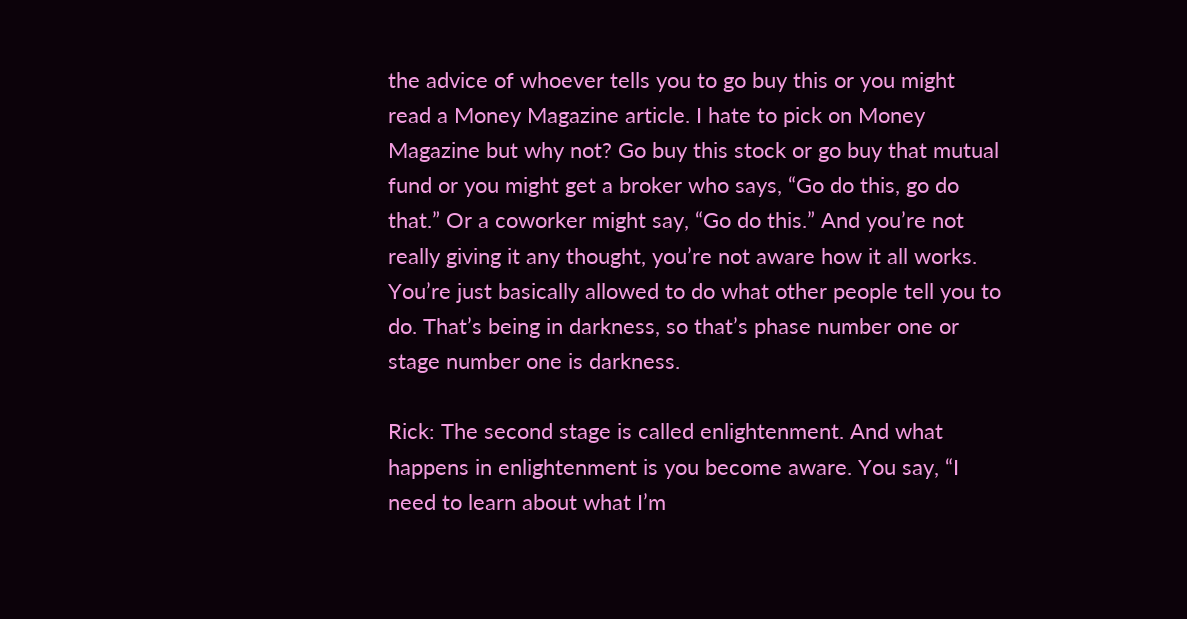the advice of whoever tells you to go buy this or you might read a Money Magazine article. I hate to pick on Money Magazine but why not? Go buy this stock or go buy that mutual fund or you might get a broker who says, “Go do this, go do that.” Or a coworker might say, “Go do this.” And you’re not really giving it any thought, you’re not aware how it all works. You’re just basically allowed to do what other people tell you to do. That’s being in darkness, so that’s phase number one or stage number one is darkness.

Rick: The second stage is called enlightenment. And what happens in enlightenment is you become aware. You say, “I need to learn about what I’m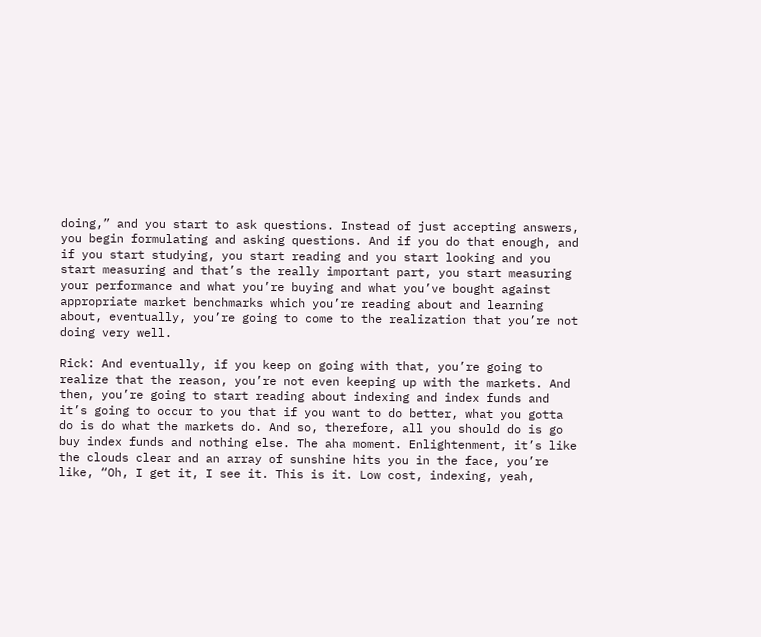doing,” and you start to ask questions. Instead of just accepting answers, you begin formulating and asking questions. And if you do that enough, and if you start studying, you start reading and you start looking and you start measuring and that’s the really important part, you start measuring your performance and what you’re buying and what you’ve bought against appropriate market benchmarks which you’re reading about and learning about, eventually, you’re going to come to the realization that you’re not doing very well.

Rick: And eventually, if you keep on going with that, you’re going to realize that the reason, you’re not even keeping up with the markets. And then, you’re going to start reading about indexing and index funds and it’s going to occur to you that if you want to do better, what you gotta do is do what the markets do. And so, therefore, all you should do is go buy index funds and nothing else. The aha moment. Enlightenment, it’s like the clouds clear and an array of sunshine hits you in the face, you’re like, “Oh, I get it, I see it. This is it. Low cost, indexing, yeah,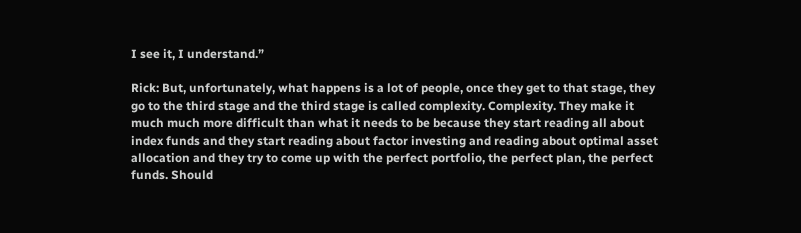I see it, I understand.”

Rick: But, unfortunately, what happens is a lot of people, once they get to that stage, they go to the third stage and the third stage is called complexity. Complexity. They make it much much more difficult than what it needs to be because they start reading all about index funds and they start reading about factor investing and reading about optimal asset allocation and they try to come up with the perfect portfolio, the perfect plan, the perfect funds. Should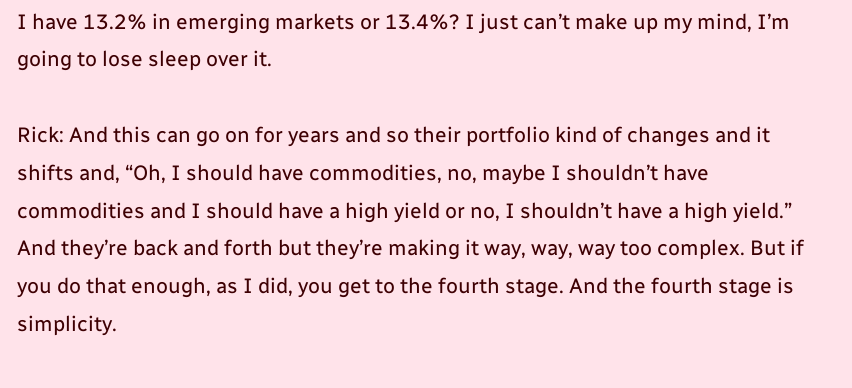I have 13.2% in emerging markets or 13.4%? I just can’t make up my mind, I’m going to lose sleep over it.

Rick: And this can go on for years and so their portfolio kind of changes and it shifts and, “Oh, I should have commodities, no, maybe I shouldn’t have commodities and I should have a high yield or no, I shouldn’t have a high yield.” And they’re back and forth but they’re making it way, way, way too complex. But if you do that enough, as I did, you get to the fourth stage. And the fourth stage is simplicity.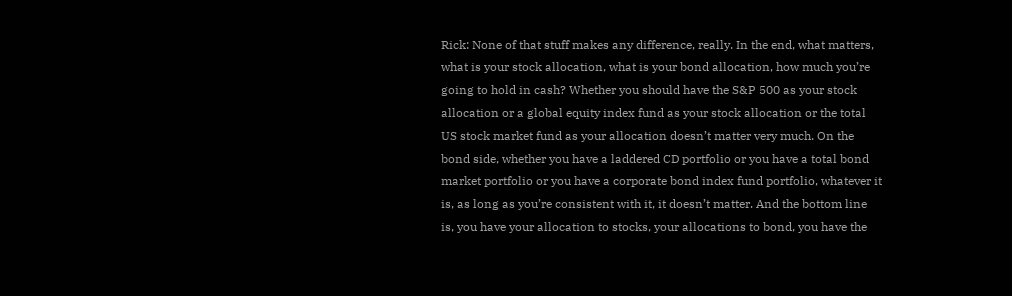Rick: None of that stuff makes any difference, really. In the end, what matters, what is your stock allocation, what is your bond allocation, how much you’re going to hold in cash? Whether you should have the S&P 500 as your stock allocation or a global equity index fund as your stock allocation or the total US stock market fund as your allocation doesn’t matter very much. On the bond side, whether you have a laddered CD portfolio or you have a total bond market portfolio or you have a corporate bond index fund portfolio, whatever it is, as long as you’re consistent with it, it doesn’t matter. And the bottom line is, you have your allocation to stocks, your allocations to bond, you have the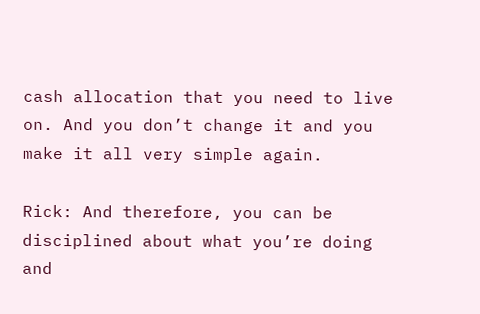cash allocation that you need to live on. And you don’t change it and you make it all very simple again.

Rick: And therefore, you can be disciplined about what you’re doing and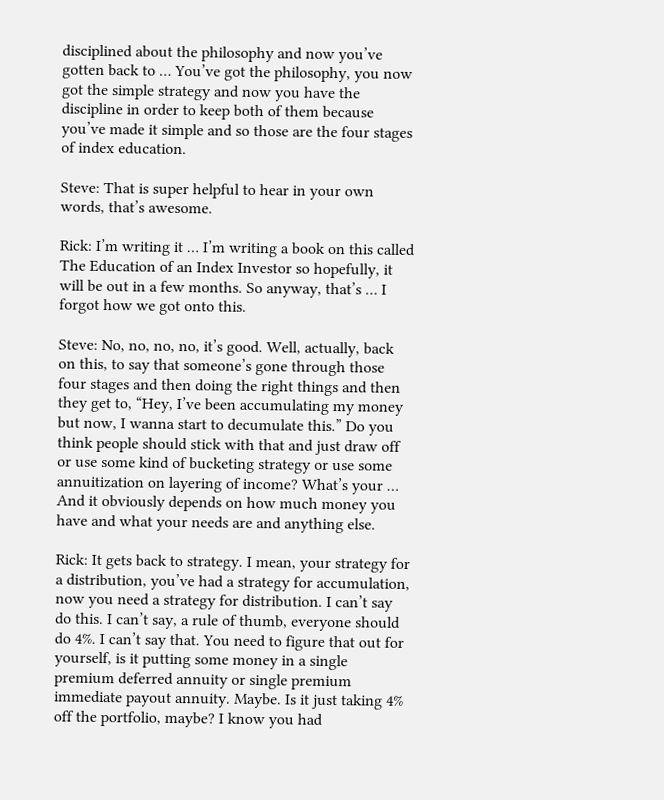disciplined about the philosophy and now you’ve gotten back to … You’ve got the philosophy, you now got the simple strategy and now you have the discipline in order to keep both of them because you’ve made it simple and so those are the four stages of index education.

Steve: That is super helpful to hear in your own words, that’s awesome.

Rick: I’m writing it … I’m writing a book on this called The Education of an Index Investor so hopefully, it will be out in a few months. So anyway, that’s … I forgot how we got onto this.

Steve: No, no, no, no, it’s good. Well, actually, back on this, to say that someone’s gone through those four stages and then doing the right things and then they get to, “Hey, I’ve been accumulating my money but now, I wanna start to decumulate this.” Do you think people should stick with that and just draw off or use some kind of bucketing strategy or use some annuitization on layering of income? What’s your … And it obviously depends on how much money you have and what your needs are and anything else.

Rick: It gets back to strategy. I mean, your strategy for a distribution, you’ve had a strategy for accumulation, now you need a strategy for distribution. I can’t say do this. I can’t say, a rule of thumb, everyone should do 4%. I can’t say that. You need to figure that out for yourself, is it putting some money in a single premium deferred annuity or single premium immediate payout annuity. Maybe. Is it just taking 4% off the portfolio, maybe? I know you had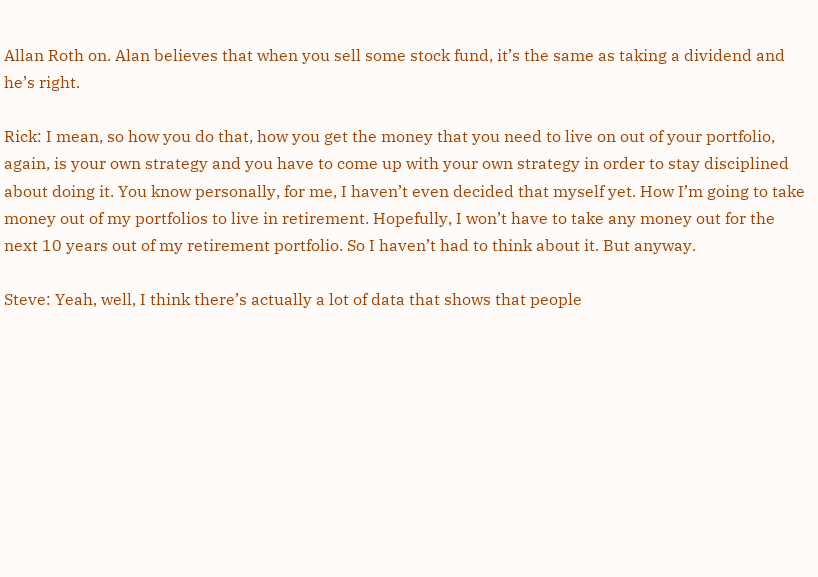Allan Roth on. Alan believes that when you sell some stock fund, it’s the same as taking a dividend and he’s right.

Rick: I mean, so how you do that, how you get the money that you need to live on out of your portfolio, again, is your own strategy and you have to come up with your own strategy in order to stay disciplined about doing it. You know personally, for me, I haven’t even decided that myself yet. How I’m going to take money out of my portfolios to live in retirement. Hopefully, I won’t have to take any money out for the next 10 years out of my retirement portfolio. So I haven’t had to think about it. But anyway.

Steve: Yeah, well, I think there’s actually a lot of data that shows that people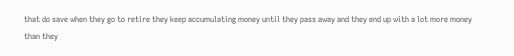that do save when they go to retire they keep accumulating money until they pass away and they end up with a lot more money than they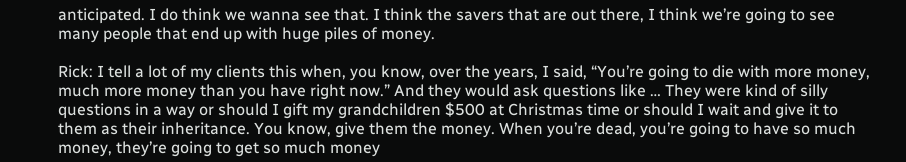anticipated. I do think we wanna see that. I think the savers that are out there, I think we’re going to see many people that end up with huge piles of money.

Rick: I tell a lot of my clients this when, you know, over the years, I said, “You’re going to die with more money, much more money than you have right now.” And they would ask questions like … They were kind of silly questions in a way or should I gift my grandchildren $500 at Christmas time or should I wait and give it to them as their inheritance. You know, give them the money. When you’re dead, you’re going to have so much money, they’re going to get so much money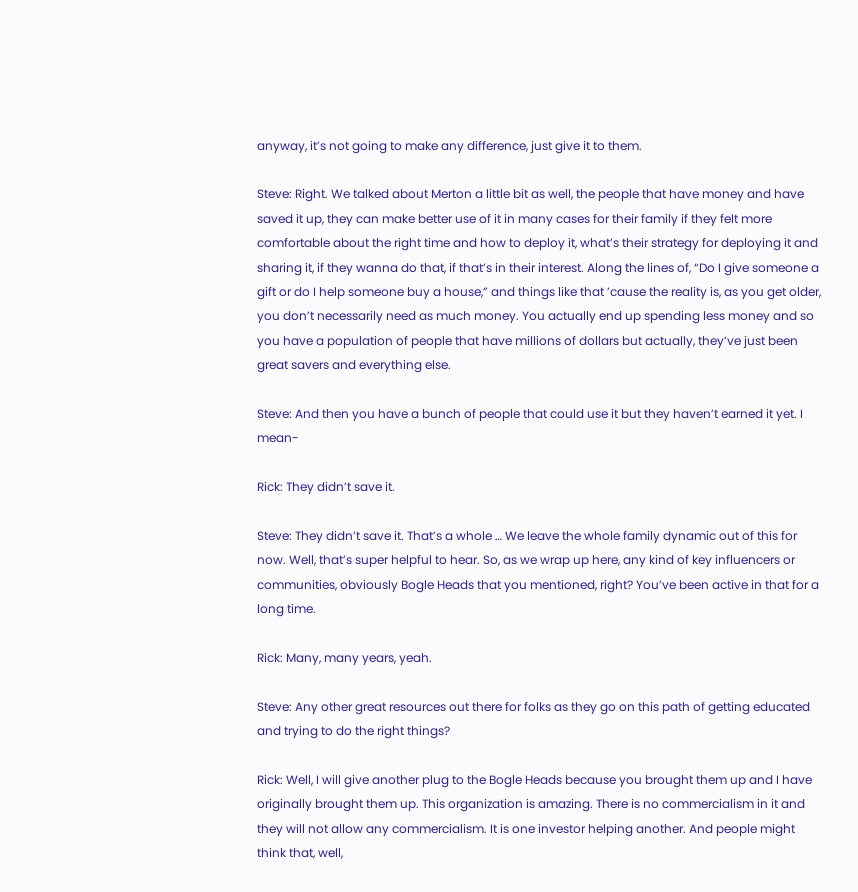anyway, it’s not going to make any difference, just give it to them.

Steve: Right. We talked about Merton a little bit as well, the people that have money and have saved it up, they can make better use of it in many cases for their family if they felt more comfortable about the right time and how to deploy it, what’s their strategy for deploying it and sharing it, if they wanna do that, if that’s in their interest. Along the lines of, “Do I give someone a gift or do I help someone buy a house,” and things like that ’cause the reality is, as you get older, you don’t necessarily need as much money. You actually end up spending less money and so you have a population of people that have millions of dollars but actually, they’ve just been great savers and everything else.

Steve: And then you have a bunch of people that could use it but they haven’t earned it yet. I mean-

Rick: They didn’t save it.

Steve: They didn’t save it. That’s a whole … We leave the whole family dynamic out of this for now. Well, that’s super helpful to hear. So, as we wrap up here, any kind of key influencers or communities, obviously Bogle Heads that you mentioned, right? You’ve been active in that for a long time.

Rick: Many, many years, yeah.

Steve: Any other great resources out there for folks as they go on this path of getting educated and trying to do the right things?

Rick: Well, I will give another plug to the Bogle Heads because you brought them up and I have originally brought them up. This organization is amazing. There is no commercialism in it and they will not allow any commercialism. It is one investor helping another. And people might think that, well,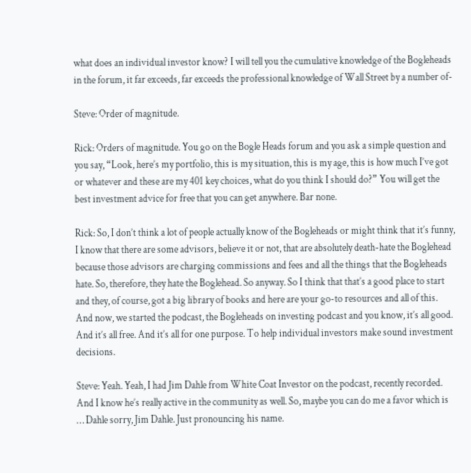what does an individual investor know? I will tell you the cumulative knowledge of the Bogleheads in the forum, it far exceeds, far exceeds the professional knowledge of Wall Street by a number of-

Steve: Order of magnitude.

Rick: Orders of magnitude. You go on the Bogle Heads forum and you ask a simple question and you say, “Look, here’s my portfolio, this is my situation, this is my age, this is how much I’ve got or whatever and these are my 401 key choices, what do you think I should do?” You will get the best investment advice for free that you can get anywhere. Bar none.

Rick: So, I don’t think a lot of people actually know of the Bogleheads or might think that it’s funny, I know that there are some advisors, believe it or not, that are absolutely death-hate the Boglehead because those advisors are charging commissions and fees and all the things that the Bogleheads hate. So, therefore, they hate the Boglehead. So anyway. So I think that that’s a good place to start and they, of course, got a big library of books and here are your go-to resources and all of this. And now, we started the podcast, the Bogleheads on investing podcast and you know, it’s all good. And it’s all free. And it’s all for one purpose. To help individual investors make sound investment decisions.

Steve: Yeah. Yeah, I had Jim Dahle from White Coat Investor on the podcast, recently recorded. And I know he’s really active in the community as well. So, maybe you can do me a favor which is … Dahle sorry, Jim Dahle. Just pronouncing his name.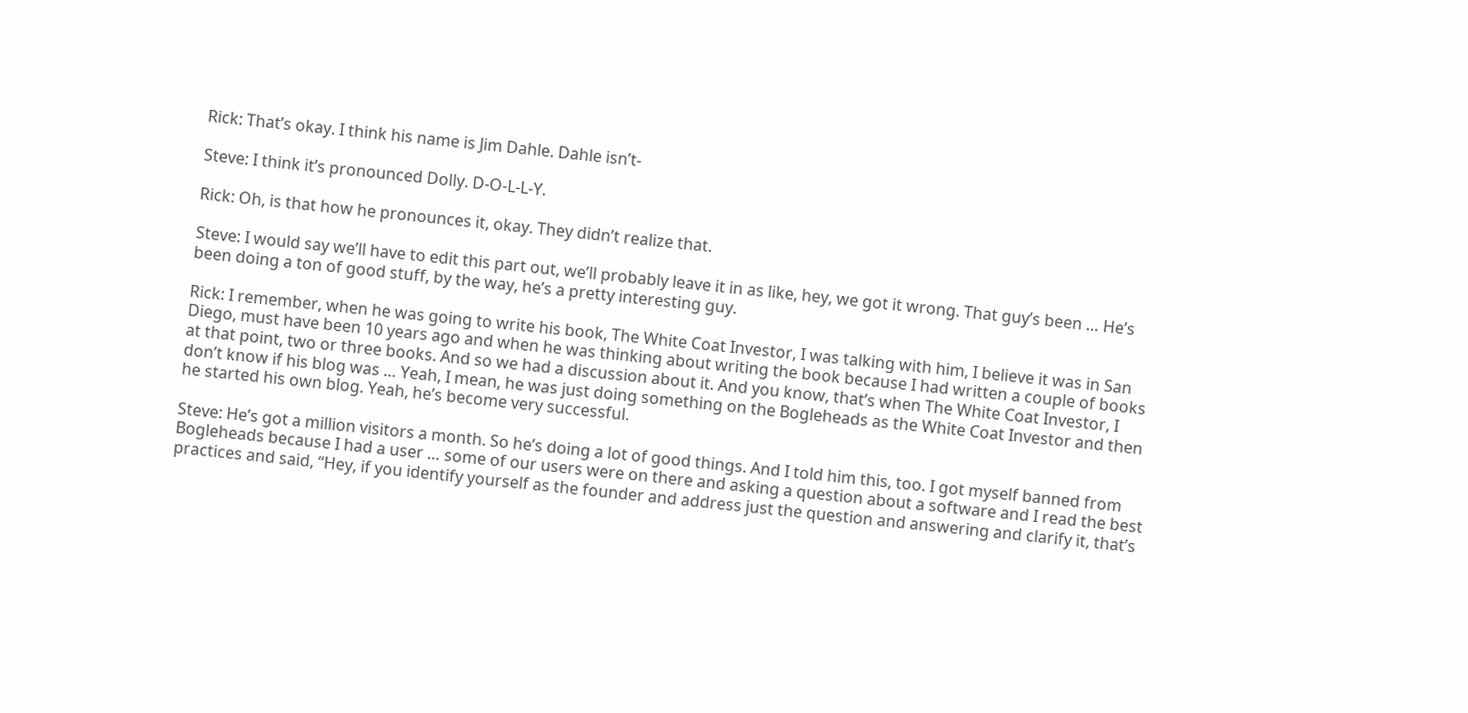Rick: That’s okay. I think his name is Jim Dahle. Dahle isn’t-

Steve: I think it’s pronounced Dolly. D-O-L-L-Y.

Rick: Oh, is that how he pronounces it, okay. They didn’t realize that.

Steve: I would say we’ll have to edit this part out, we’ll probably leave it in as like, hey, we got it wrong. That guy’s been … He’s been doing a ton of good stuff, by the way, he’s a pretty interesting guy.

Rick: I remember, when he was going to write his book, The White Coat Investor, I was talking with him, I believe it was in San Diego, must have been 10 years ago and when he was thinking about writing the book because I had written a couple of books at that point, two or three books. And so we had a discussion about it. And you know, that’s when The White Coat Investor, I don’t know if his blog was … Yeah, I mean, he was just doing something on the Bogleheads as the White Coat Investor and then he started his own blog. Yeah, he’s become very successful.

Steve: He’s got a million visitors a month. So he’s doing a lot of good things. And I told him this, too. I got myself banned from Bogleheads because I had a user … some of our users were on there and asking a question about a software and I read the best practices and said, “Hey, if you identify yourself as the founder and address just the question and answering and clarify it, that’s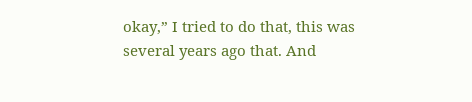okay,” I tried to do that, this was several years ago that. And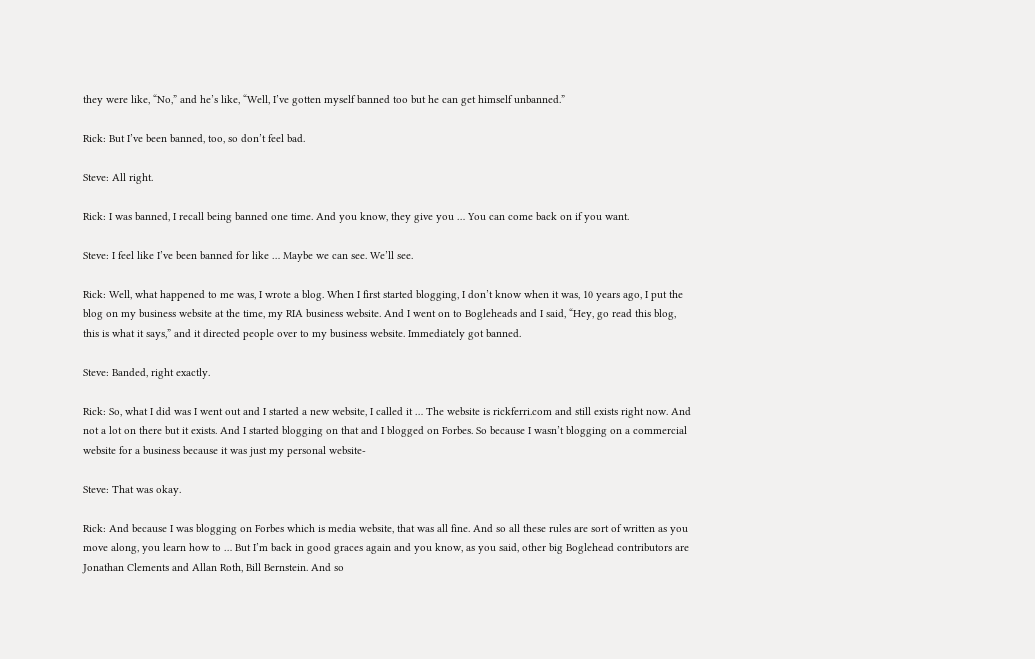they were like, “No,” and he’s like, “Well, I’ve gotten myself banned too but he can get himself unbanned.”

Rick: But I’ve been banned, too, so don’t feel bad.

Steve: All right.

Rick: I was banned, I recall being banned one time. And you know, they give you … You can come back on if you want.

Steve: I feel like I’ve been banned for like … Maybe we can see. We’ll see.

Rick: Well, what happened to me was, I wrote a blog. When I first started blogging, I don’t know when it was, 10 years ago, I put the blog on my business website at the time, my RIA business website. And I went on to Bogleheads and I said, “Hey, go read this blog, this is what it says,” and it directed people over to my business website. Immediately got banned.

Steve: Banded, right exactly.

Rick: So, what I did was I went out and I started a new website, I called it … The website is rickferri.com and still exists right now. And not a lot on there but it exists. And I started blogging on that and I blogged on Forbes. So because I wasn’t blogging on a commercial website for a business because it was just my personal website-

Steve: That was okay.

Rick: And because I was blogging on Forbes which is media website, that was all fine. And so all these rules are sort of written as you move along, you learn how to … But I’m back in good graces again and you know, as you said, other big Boglehead contributors are Jonathan Clements and Allan Roth, Bill Bernstein. And so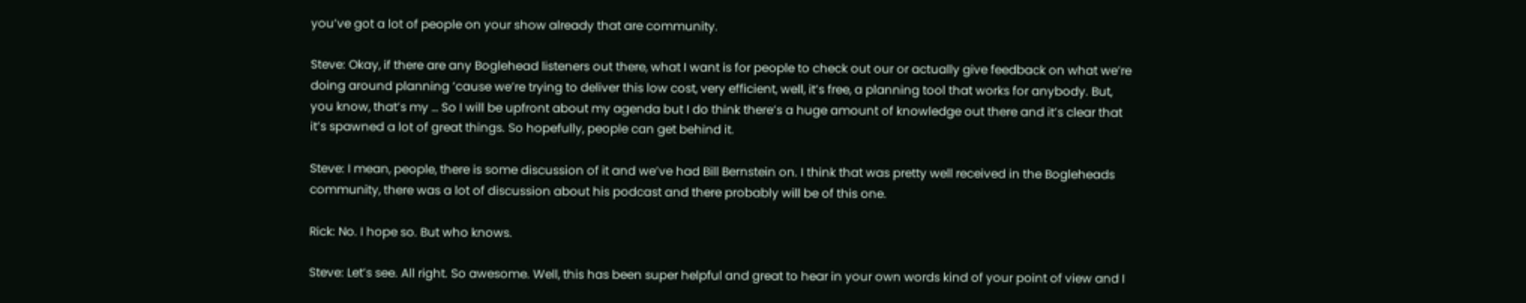you’ve got a lot of people on your show already that are community.

Steve: Okay, if there are any Boglehead listeners out there, what I want is for people to check out our or actually give feedback on what we’re doing around planning ’cause we’re trying to deliver this low cost, very efficient, well, it’s free, a planning tool that works for anybody. But, you know, that’s my … So I will be upfront about my agenda but I do think there’s a huge amount of knowledge out there and it’s clear that it’s spawned a lot of great things. So hopefully, people can get behind it.

Steve: I mean, people, there is some discussion of it and we’ve had Bill Bernstein on. I think that was pretty well received in the Bogleheads community, there was a lot of discussion about his podcast and there probably will be of this one.

Rick: No. I hope so. But who knows.

Steve: Let’s see. All right. So awesome. Well, this has been super helpful and great to hear in your own words kind of your point of view and I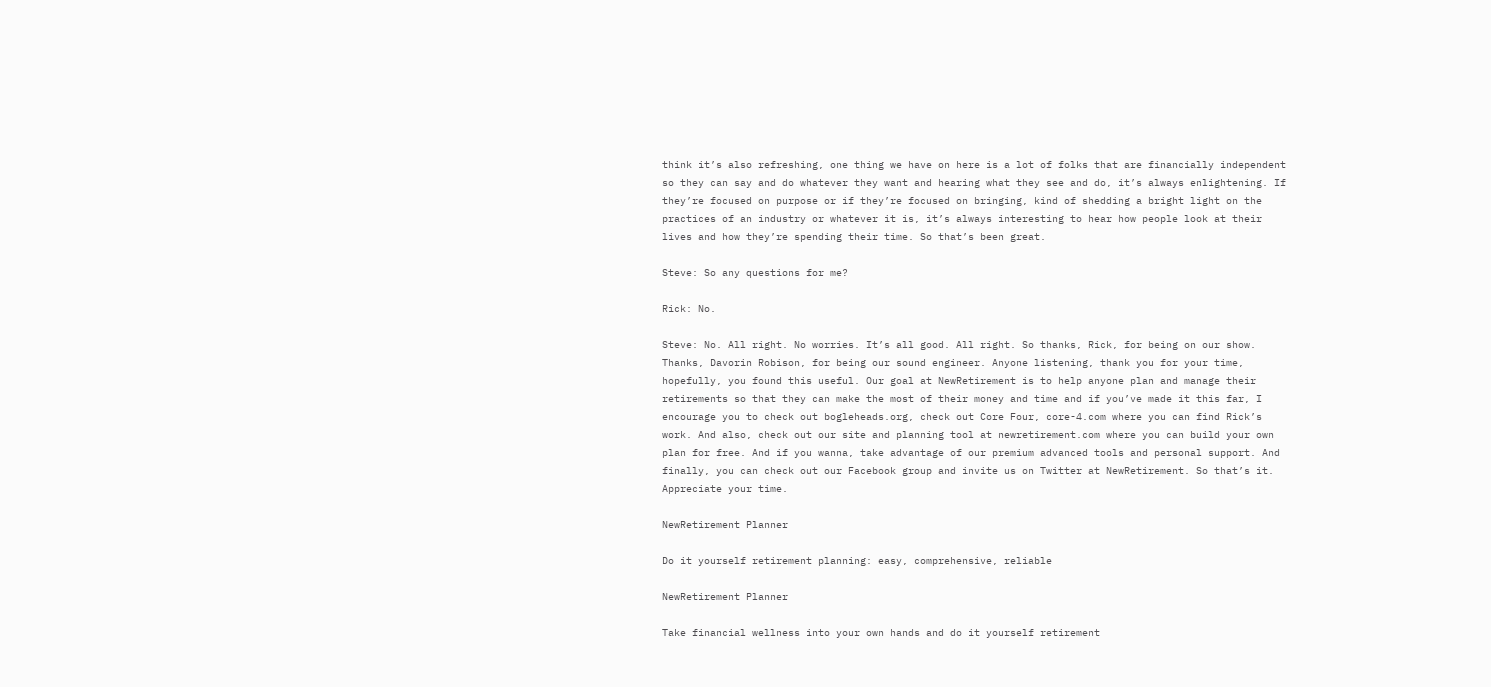think it’s also refreshing, one thing we have on here is a lot of folks that are financially independent so they can say and do whatever they want and hearing what they see and do, it’s always enlightening. If they’re focused on purpose or if they’re focused on bringing, kind of shedding a bright light on the practices of an industry or whatever it is, it’s always interesting to hear how people look at their lives and how they’re spending their time. So that’s been great.

Steve: So any questions for me?

Rick: No.

Steve: No. All right. No worries. It’s all good. All right. So thanks, Rick, for being on our show. Thanks, Davorin Robison, for being our sound engineer. Anyone listening, thank you for your time, hopefully, you found this useful. Our goal at NewRetirement is to help anyone plan and manage their retirements so that they can make the most of their money and time and if you’ve made it this far, I encourage you to check out bogleheads.org, check out Core Four, core-4.com where you can find Rick’s work. And also, check out our site and planning tool at newretirement.com where you can build your own plan for free. And if you wanna, take advantage of our premium advanced tools and personal support. And finally, you can check out our Facebook group and invite us on Twitter at NewRetirement. So that’s it. Appreciate your time.

NewRetirement Planner

Do it yourself retirement planning: easy, comprehensive, reliable

NewRetirement Planner

Take financial wellness into your own hands and do it yourself retirement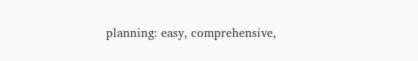planning: easy, comprehensive,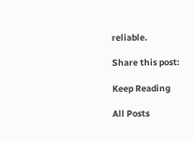reliable.

Share this post:

Keep Reading

All Posts